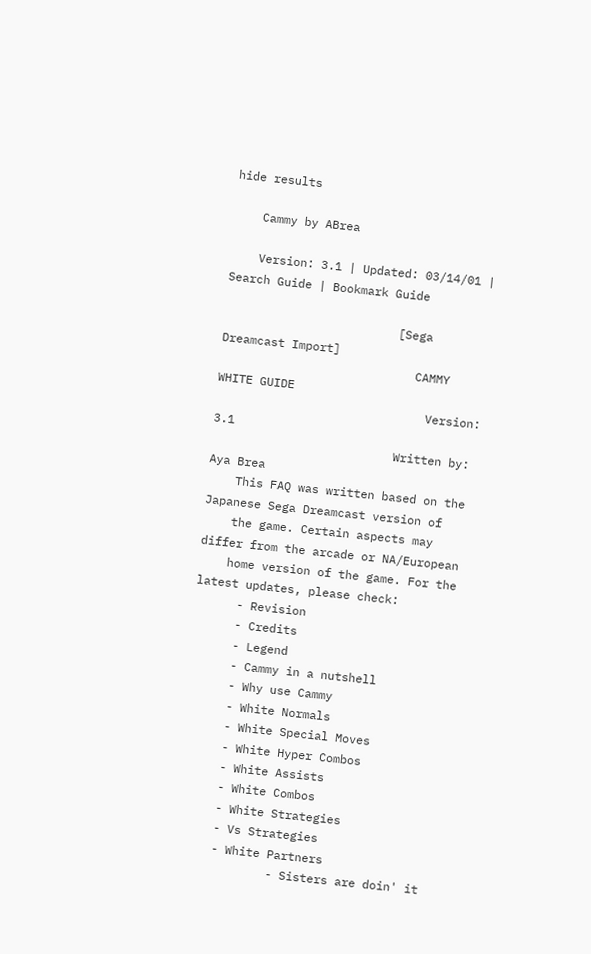hide results

    Cammy by ABrea

    Version: 3.1 | Updated: 03/14/01 | Search Guide | Bookmark Guide

                         [Sega Dreamcast Import]
                            CAMMY WHITE GUIDE
                              Version: 3.1
                          Written by: Aya Brea
    This FAQ was written based on the Japanese Sega Dreamcast version of
    the game. Certain aspects may differ from the arcade or NA/European
    home version of the game. For the latest updates, please check:
      - Revision
      - Credits
      - Legend
      - Cammy in a nutshell
      - Why use Cammy
      - White Normals
      - White Special Moves
      - White Hyper Combos
      - White Assists
      - White Combos
      - White Strategies
      - Vs Strategies
      - White Partners
              - Sisters are doin' it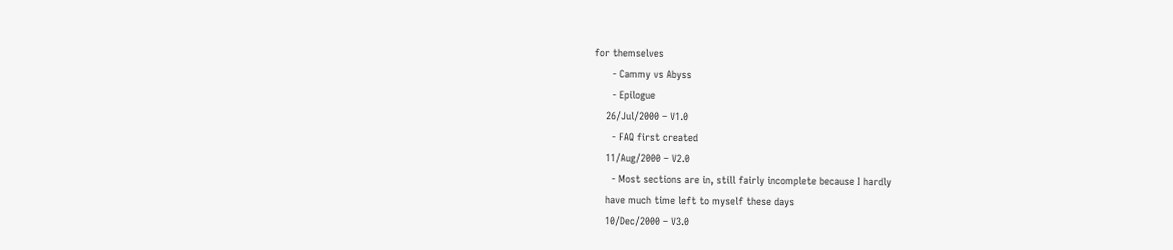for themselves
      - Cammy vs Abyss
      - Epilogue
    26/Jul/2000 – V1.0
      - FAQ first created
    11/Aug/2000 – V2.0
      - Most sections are in, still fairly incomplete because I hardly
    have much time left to myself these days
    10/Dec/2000 – V3.0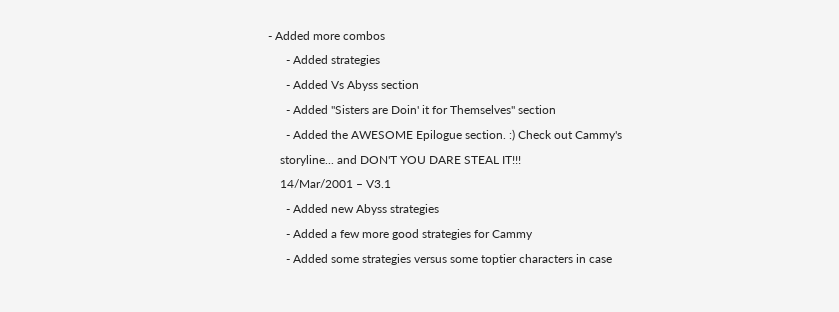- Added more combos
      - Added strategies
      - Added Vs Abyss section
      - Added "Sisters are Doin' it for Themselves" section
      - Added the AWESOME Epilogue section. :) Check out Cammy's
    storyline... and DON'T YOU DARE STEAL IT!!!
    14/Mar/2001 – V3.1
      - Added new Abyss strategies
      - Added a few more good strategies for Cammy
      - Added some strategies versus some toptier characters in case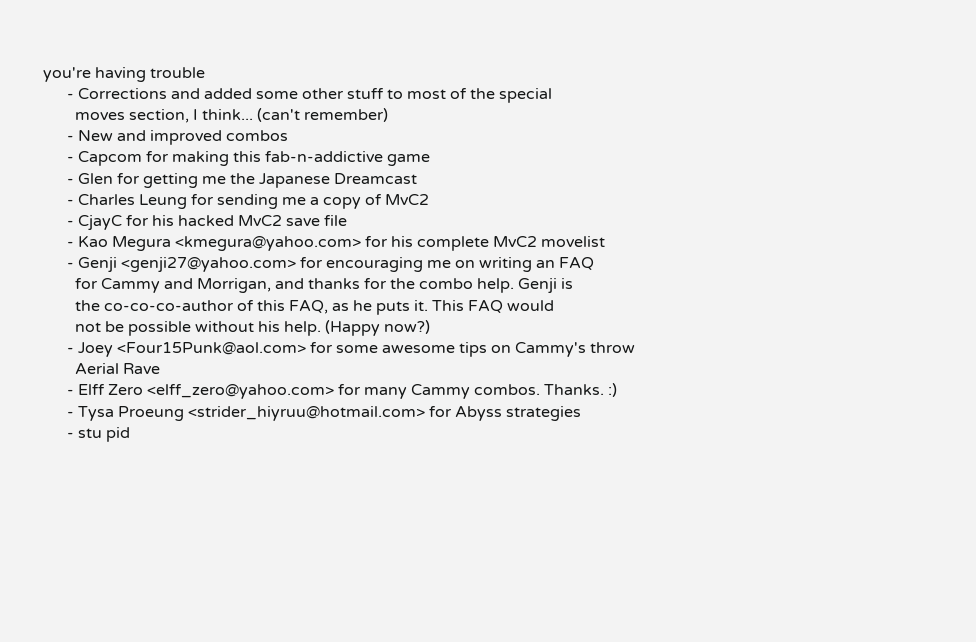you're having trouble
      - Corrections and added some other stuff to most of the special
        moves section, I think... (can't remember)
      - New and improved combos
      - Capcom for making this fab-n-addictive game
      - Glen for getting me the Japanese Dreamcast
      - Charles Leung for sending me a copy of MvC2
      - CjayC for his hacked MvC2 save file
      - Kao Megura <kmegura@yahoo.com> for his complete MvC2 movelist
      - Genji <genji27@yahoo.com> for encouraging me on writing an FAQ
        for Cammy and Morrigan, and thanks for the combo help. Genji is
        the co-co-co-author of this FAQ, as he puts it. This FAQ would
        not be possible without his help. (Happy now?)
      - Joey <Four15Punk@aol.com> for some awesome tips on Cammy's throw
        Aerial Rave
      - Elff Zero <elff_zero@yahoo.com> for many Cammy combos. Thanks. :)
      - Tysa Proeung <strider_hiyruu@hotmail.com> for Abyss strategies
      - stu pid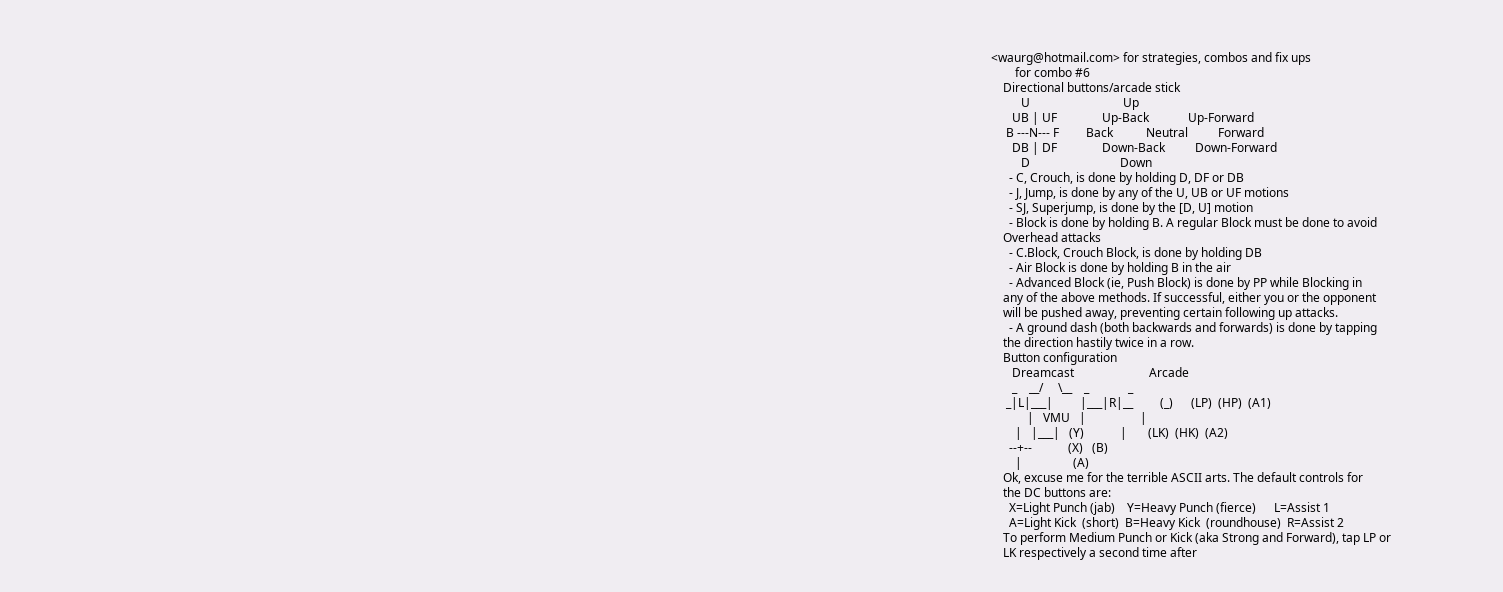<waurg@hotmail.com> for strategies, combos and fix ups
        for combo #6
    Directional buttons/arcade stick
          U                               Up
       UB | UF               Up-Back             Up-Forward
     B ---N--- F         Back           Neutral          Forward
       DB | DF               Down-Back          Down-Forward
          D                              Down
      - C, Crouch, is done by holding D, DF or DB
      - J, Jump, is done by any of the U, UB or UF motions
      - SJ, Superjump, is done by the [D, U] motion
      - Block is done by holding B. A regular Block must be done to avoid
    Overhead attacks
      - C.Block, Crouch Block, is done by holding DB
      - Air Block is done by holding B in the air
      - Advanced Block (ie, Push Block) is done by PP while Blocking in
    any of the above methods. If successful, either you or the opponent
    will be pushed away, preventing certain following up attacks.
      - A ground dash (both backwards and forwards) is done by tapping
    the direction hastily twice in a row.
    Button configuration
       Dreamcast                         Arcade
       _    __/     \__    _             _
     _|L|___|         |___|R|__         (_)      (LP)  (HP)  (A1)
            |   VMU   |                  |
        |   |___|   (Y)            |       (LK)  (HK)  (A2)
      --+--            (X)   (B)
        |                 (A)
    Ok, excuse me for the terrible ASCII arts. The default controls for
    the DC buttons are:
      X=Light Punch (jab)    Y=Heavy Punch (fierce)      L=Assist 1
      A=Light Kick  (short)  B=Heavy Kick  (roundhouse)  R=Assist 2
    To perform Medium Punch or Kick (aka Strong and Forward), tap LP or
    LK respectively a second time after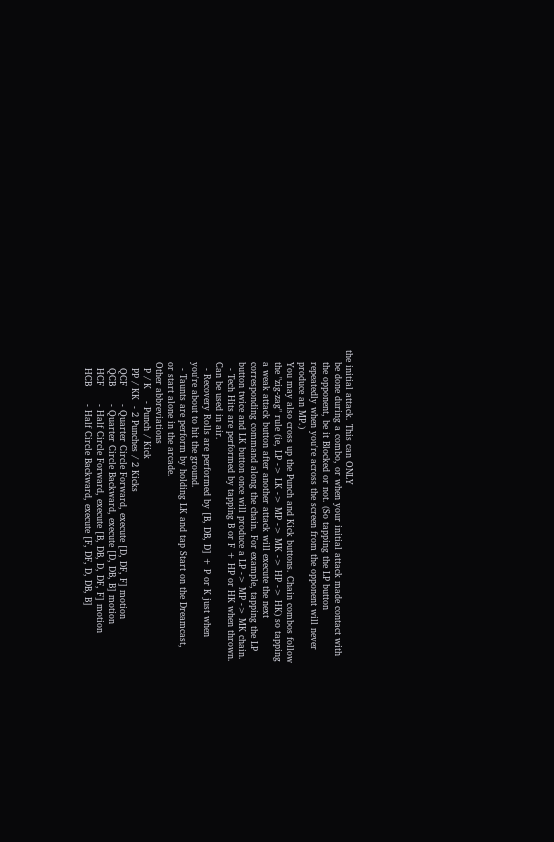the initial attack. This can ONLY
    be done during a combo, or when your initial attack made contact with
    the opponent, be it Blocked or not. (So tapping the LP button
    repeatedly when you're across the screen from the opponent will never
    produce an MP.)
    You may also cross up the Punch and Kick buttons. Chain combos follow
    the "zig-zag" rule (ie, LP -> LK -> MP -> MK -> HP -> HK) so tapping
    a weak attack button after another attack will execute the next
    corresponding command along the chain. For example, tapping the LP
    button twice and LK button once will produce a LP -> MP -> MK chain.
      - Tech Hits are performed by tapping B or F + HP or HK when thrown.
    Can be used in air.
      - Recovery Rolls are performed by [B, DB, D] + P or K just when
    you're about to hit the ground.
      - Taunts are perform by holding LK and tap Start on the Dreamcast,
    or start alone in the arcade.
    Other abbreviations
      P / K    - Punch / Kick
      PP / KK  - 2 Punches / 2 Kicks
      QCF      - Quarter Circle Forward, execute [D, DF, F] motion
      QCB      - Quarter Circle Backward, execute [D, DB, B] motion
      HCF      - Half Circle Forward, execute [B, DB, D, DF, F] motion
      HCB      - Half Circle Backward, execute [F, DF, D, DB, B]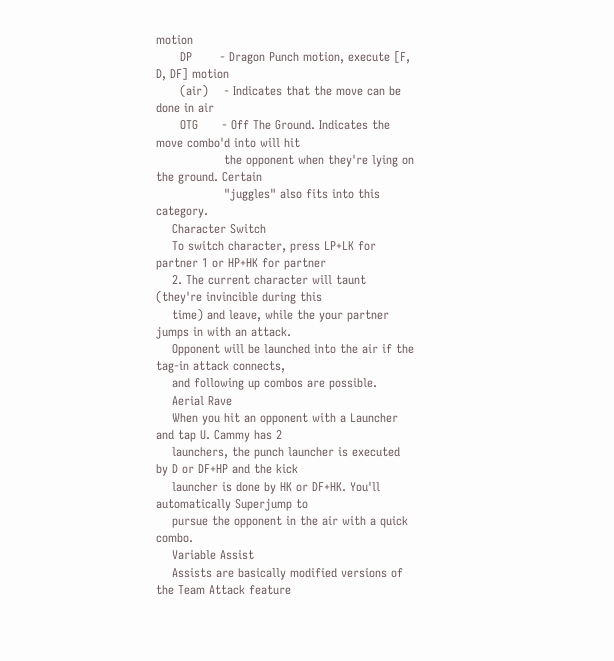motion
      DP       - Dragon Punch motion, execute [F, D, DF] motion
      (air)    - Indicates that the move can be done in air
      OTG      - Off The Ground. Indicates the move combo'd into will hit
                 the opponent when they're lying on the ground. Certain
                 "juggles" also fits into this category.
    Character Switch
    To switch character, press LP+LK for partner 1 or HP+HK for partner
    2. The current character will taunt (they're invincible during this
    time) and leave, while the your partner jumps in with an attack.
    Opponent will be launched into the air if the tag-in attack connects,
    and following up combos are possible.
    Aerial Rave
    When you hit an opponent with a Launcher and tap U. Cammy has 2
    launchers, the punch launcher is executed by D or DF+HP and the kick
    launcher is done by HK or DF+HK. You'll automatically Superjump to
    pursue the opponent in the air with a quick combo.
    Variable Assist
    Assists are basically modified versions of the Team Attack feature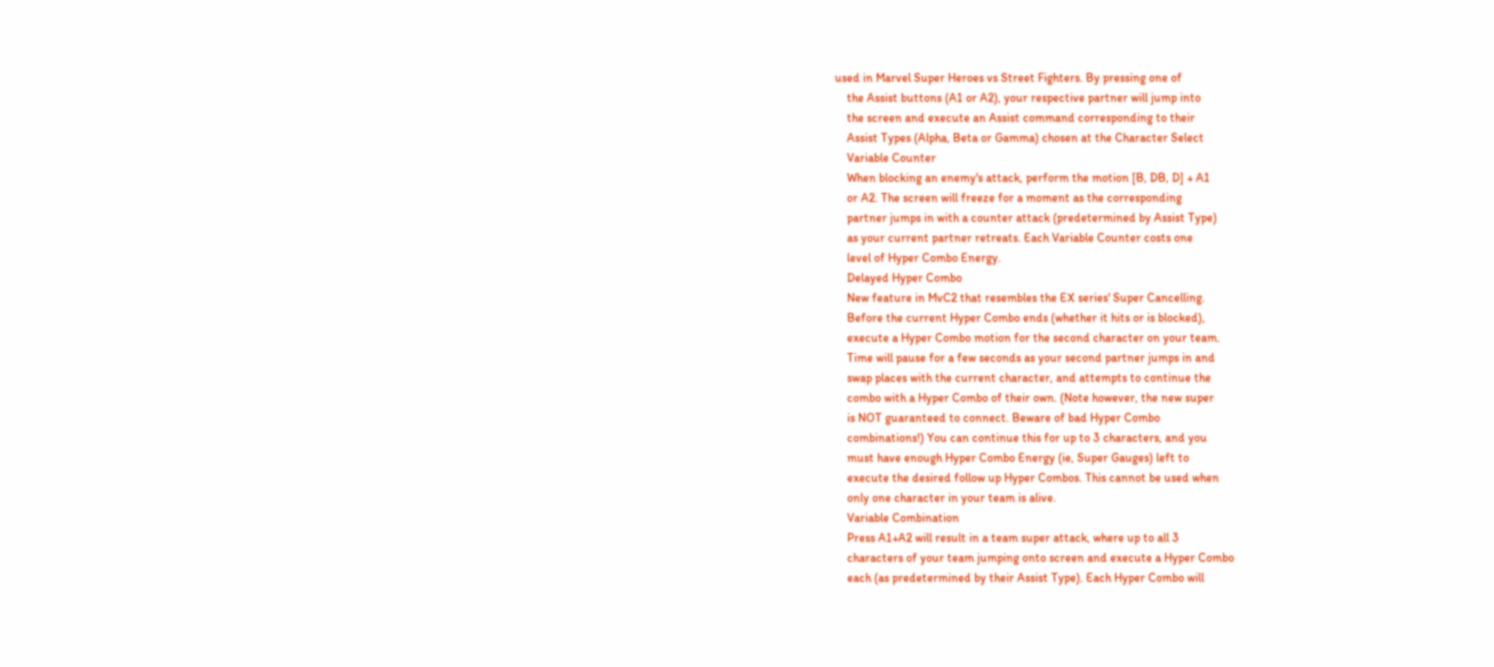used in Marvel Super Heroes vs Street Fighters. By pressing one of
    the Assist buttons (A1 or A2), your respective partner will jump into
    the screen and execute an Assist command corresponding to their
    Assist Types (Alpha, Beta or Gamma) chosen at the Character Select
    Variable Counter
    When blocking an enemy's attack, perform the motion [B, DB, D] + A1
    or A2. The screen will freeze for a moment as the corresponding
    partner jumps in with a counter attack (predetermined by Assist Type)
    as your current partner retreats. Each Variable Counter costs one
    level of Hyper Combo Energy.
    Delayed Hyper Combo
    New feature in MvC2 that resembles the EX series' Super Cancelling.
    Before the current Hyper Combo ends (whether it hits or is blocked),
    execute a Hyper Combo motion for the second character on your team.
    Time will pause for a few seconds as your second partner jumps in and
    swap places with the current character, and attempts to continue the
    combo with a Hyper Combo of their own. (Note however, the new super
    is NOT guaranteed to connect. Beware of bad Hyper Combo
    combinations!) You can continue this for up to 3 characters, and you
    must have enough Hyper Combo Energy (ie, Super Gauges) left to
    execute the desired follow up Hyper Combos. This cannot be used when
    only one character in your team is alive.
    Variable Combination
    Press A1+A2 will result in a team super attack, where up to all 3
    characters of your team jumping onto screen and execute a Hyper Combo
    each (as predetermined by their Assist Type). Each Hyper Combo will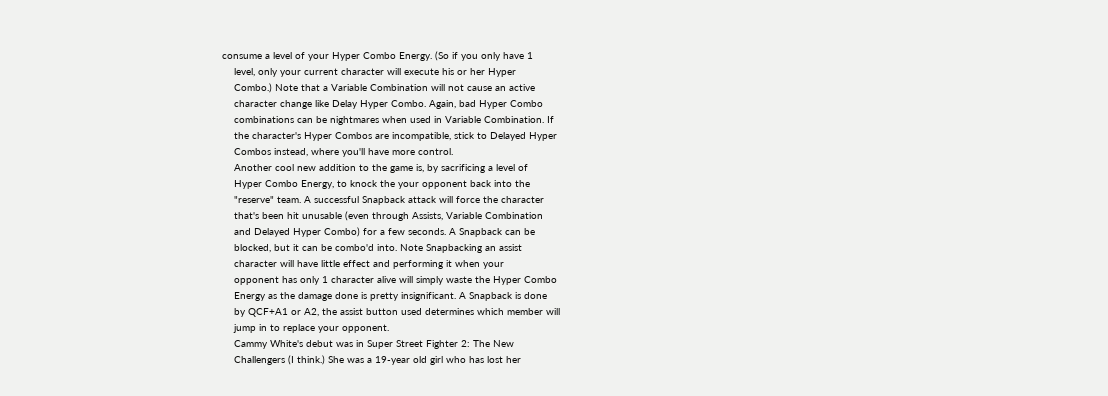consume a level of your Hyper Combo Energy. (So if you only have 1
    level, only your current character will execute his or her Hyper
    Combo.) Note that a Variable Combination will not cause an active
    character change like Delay Hyper Combo. Again, bad Hyper Combo
    combinations can be nightmares when used in Variable Combination. If
    the character's Hyper Combos are incompatible, stick to Delayed Hyper
    Combos instead, where you'll have more control.
    Another cool new addition to the game is, by sacrificing a level of
    Hyper Combo Energy, to knock the your opponent back into the
    "reserve" team. A successful Snapback attack will force the character
    that's been hit unusable (even through Assists, Variable Combination
    and Delayed Hyper Combo) for a few seconds. A Snapback can be
    blocked, but it can be combo'd into. Note Snapbacking an assist
    character will have little effect and performing it when your
    opponent has only 1 character alive will simply waste the Hyper Combo
    Energy as the damage done is pretty insignificant. A Snapback is done
    by QCF+A1 or A2, the assist button used determines which member will
    jump in to replace your opponent.
    Cammy White's debut was in Super Street Fighter 2: The New
    Challengers (I think.) She was a 19-year old girl who has lost her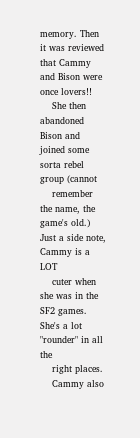memory. Then it was reviewed that Cammy and Bison were once lovers!!
    She then abandoned Bison and joined some sorta rebel group (cannot
    remember the name, the game's old.) Just a side note, Cammy is a LOT
    cuter when she was in the SF2 games. She's a lot "rounder" in all the
    right places.
    Cammy also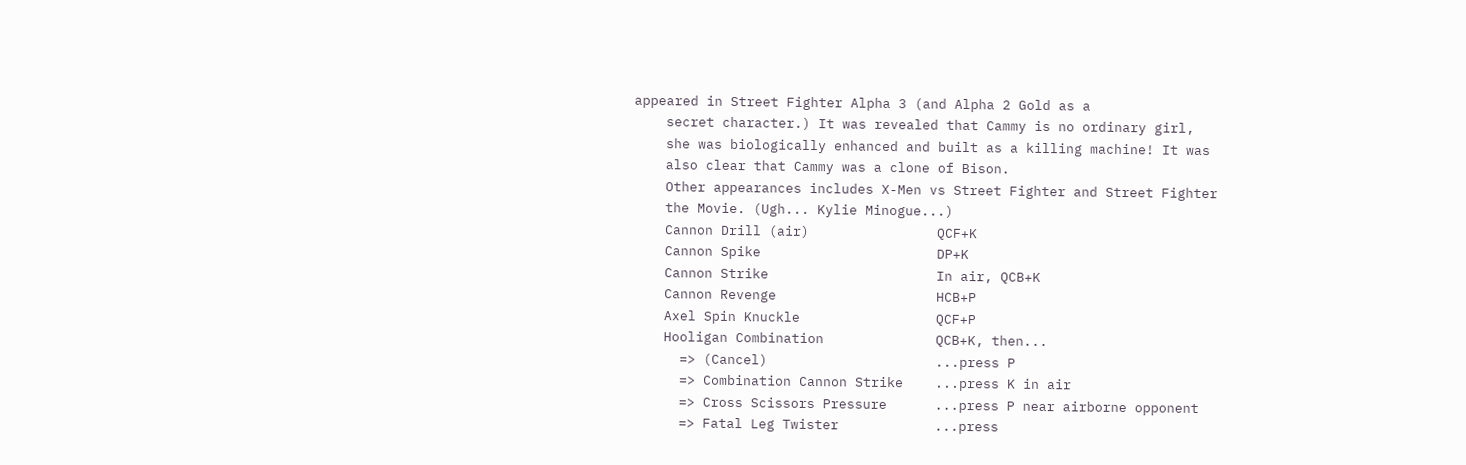appeared in Street Fighter Alpha 3 (and Alpha 2 Gold as a
    secret character.) It was revealed that Cammy is no ordinary girl,
    she was biologically enhanced and built as a killing machine! It was
    also clear that Cammy was a clone of Bison.
    Other appearances includes X-Men vs Street Fighter and Street Fighter
    the Movie. (Ugh... Kylie Minogue...)
    Cannon Drill (air)                QCF+K
    Cannon Spike                      DP+K
    Cannon Strike                     In air, QCB+K
    Cannon Revenge                    HCB+P
    Axel Spin Knuckle                 QCF+P
    Hooligan Combination              QCB+K, then...
      => (Cancel)                     ...press P
      => Combination Cannon Strike    ...press K in air
      => Cross Scissors Pressure      ...press P near airborne opponent
      => Fatal Leg Twister            ...press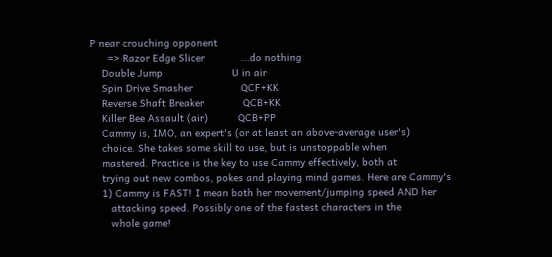P near crouching opponent
      => Razor Edge Slicer            ...do nothing
    Double Jump                       U in air
    Spin Drive Smasher                QCF+KK
    Reverse Shaft Breaker             QCB+KK
    Killer Bee Assault (air)          QCB+PP
    Cammy is, IMO, an expert's (or at least an above-average user's)
    choice. She takes some skill to use, but is unstoppable when
    mastered. Practice is the key to use Cammy effectively, both at
    trying out new combos, pokes and playing mind games. Here are Cammy's
    1) Cammy is FAST! I mean both her movement/jumping speed AND her
       attacking speed. Possibly one of the fastest characters in the
       whole game!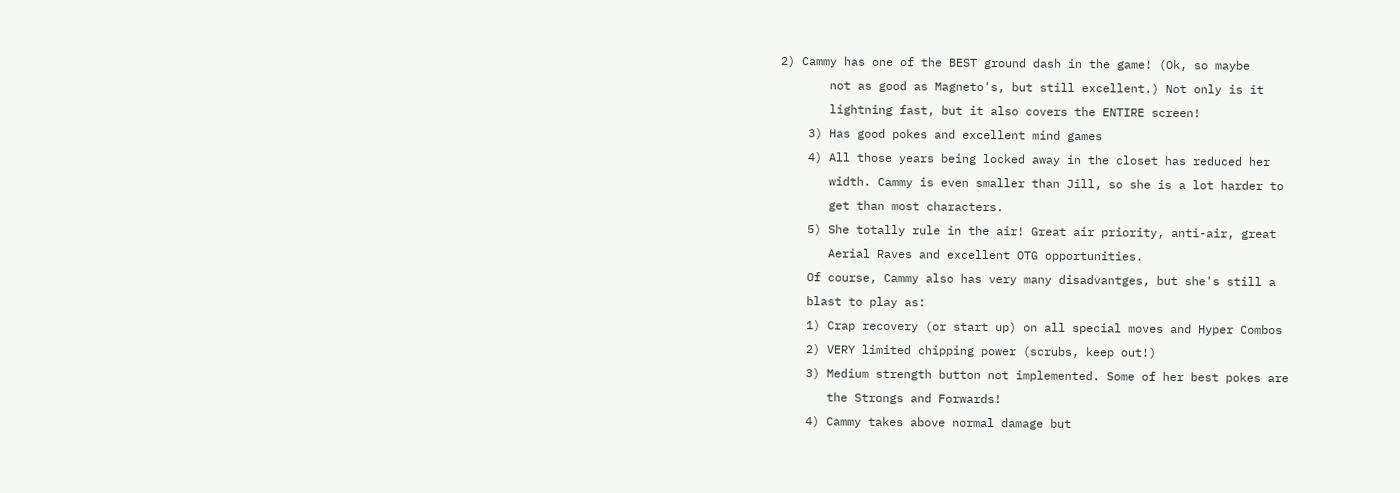2) Cammy has one of the BEST ground dash in the game! (Ok, so maybe
       not as good as Magneto's, but still excellent.) Not only is it
       lightning fast, but it also covers the ENTIRE screen!
    3) Has good pokes and excellent mind games
    4) All those years being locked away in the closet has reduced her
       width. Cammy is even smaller than Jill, so she is a lot harder to
       get than most characters.
    5) She totally rule in the air! Great air priority, anti-air, great
       Aerial Raves and excellent OTG opportunities.
    Of course, Cammy also has very many disadvantges, but she's still a
    blast to play as:
    1) Crap recovery (or start up) on all special moves and Hyper Combos
    2) VERY limited chipping power (scrubs, keep out!)
    3) Medium strength button not implemented. Some of her best pokes are
       the Strongs and Forwards!
    4) Cammy takes above normal damage but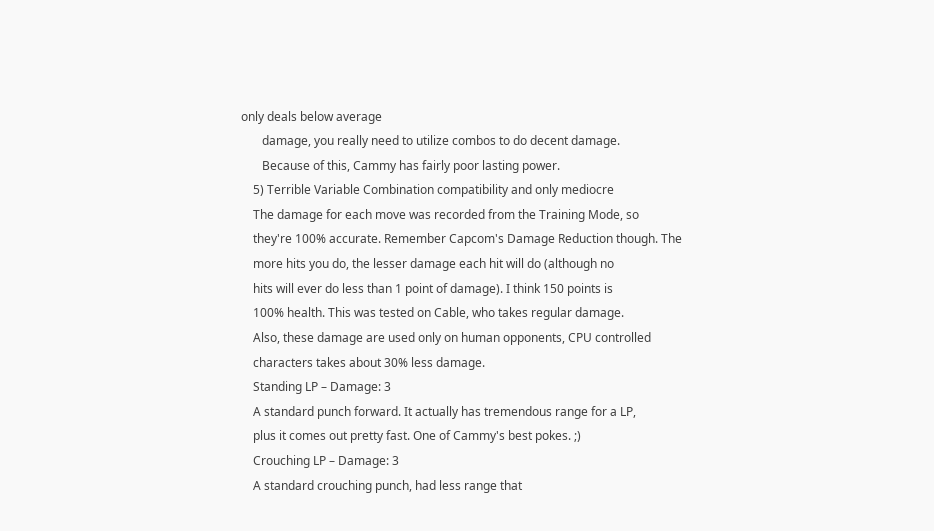only deals below average
       damage, you really need to utilize combos to do decent damage.
       Because of this, Cammy has fairly poor lasting power.
    5) Terrible Variable Combination compatibility and only mediocre
    The damage for each move was recorded from the Training Mode, so
    they're 100% accurate. Remember Capcom's Damage Reduction though. The
    more hits you do, the lesser damage each hit will do (although no
    hits will ever do less than 1 point of damage). I think 150 points is
    100% health. This was tested on Cable, who takes regular damage.
    Also, these damage are used only on human opponents, CPU controlled
    characters takes about 30% less damage.
    Standing LP – Damage: 3
    A standard punch forward. It actually has tremendous range for a LP,
    plus it comes out pretty fast. One of Cammy's best pokes. ;)
    Crouching LP – Damage: 3
    A standard crouching punch, had less range that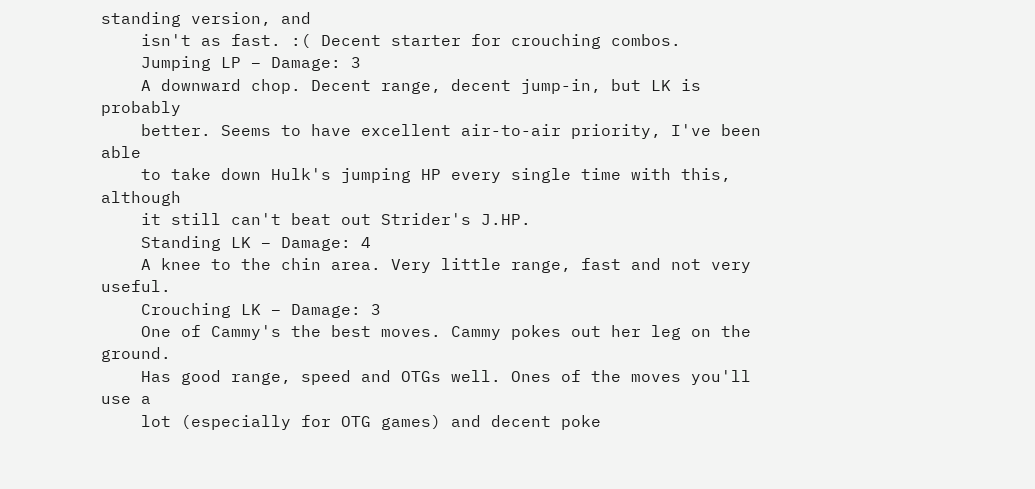standing version, and
    isn't as fast. :( Decent starter for crouching combos.
    Jumping LP – Damage: 3
    A downward chop. Decent range, decent jump-in, but LK is probably
    better. Seems to have excellent air-to-air priority, I've been able
    to take down Hulk's jumping HP every single time with this, although
    it still can't beat out Strider's J.HP.
    Standing LK – Damage: 4
    A knee to the chin area. Very little range, fast and not very useful.
    Crouching LK – Damage: 3
    One of Cammy's the best moves. Cammy pokes out her leg on the ground.
    Has good range, speed and OTGs well. Ones of the moves you'll use a
    lot (especially for OTG games) and decent poke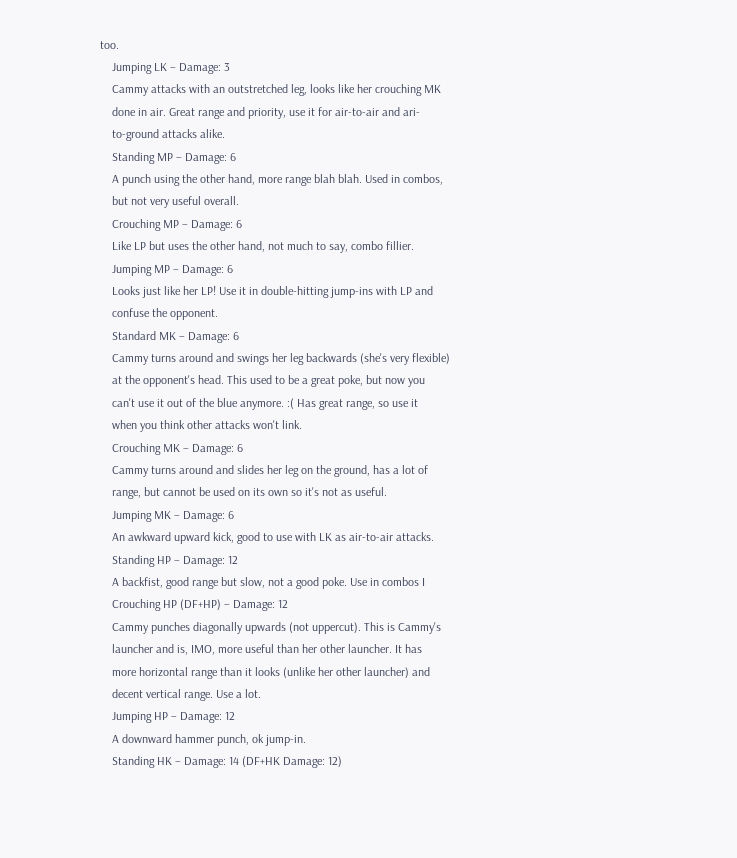too.
    Jumping LK – Damage: 3
    Cammy attacks with an outstretched leg, looks like her crouching MK
    done in air. Great range and priority, use it for air-to-air and ari-
    to-ground attacks alike.
    Standing MP – Damage: 6
    A punch using the other hand, more range blah blah. Used in combos,
    but not very useful overall.
    Crouching MP – Damage: 6
    Like LP but uses the other hand, not much to say, combo fillier.
    Jumping MP – Damage: 6
    Looks just like her LP! Use it in double-hitting jump-ins with LP and
    confuse the opponent.
    Standard MK – Damage: 6
    Cammy turns around and swings her leg backwards (she's very flexible)
    at the opponent's head. This used to be a great poke, but now you
    can't use it out of the blue anymore. :( Has great range, so use it
    when you think other attacks won't link.
    Crouching MK – Damage: 6
    Cammy turns around and slides her leg on the ground, has a lot of
    range, but cannot be used on its own so it's not as useful.
    Jumping MK – Damage: 6
    An awkward upward kick, good to use with LK as air-to-air attacks.
    Standing HP – Damage: 12
    A backfist, good range but slow, not a good poke. Use in combos I
    Crouching HP (DF+HP) – Damage: 12
    Cammy punches diagonally upwards (not uppercut). This is Cammy's
    launcher and is, IMO, more useful than her other launcher. It has
    more horizontal range than it looks (unlike her other launcher) and
    decent vertical range. Use a lot.
    Jumping HP – Damage: 12
    A downward hammer punch, ok jump-in.
    Standing HK – Damage: 14 (DF+HK Damage: 12)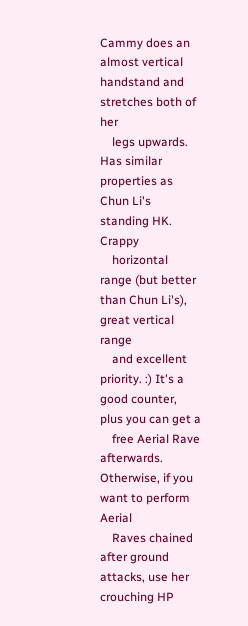Cammy does an almost vertical handstand and stretches both of her
    legs upwards. Has similar properties as Chun Li's standing HK. Crappy
    horizontal range (but better than Chun Li's), great vertical range
    and excellent priority. :) It's a good counter, plus you can get a
    free Aerial Rave afterwards. Otherwise, if you want to perform Aerial
    Raves chained after ground attacks, use her crouching HP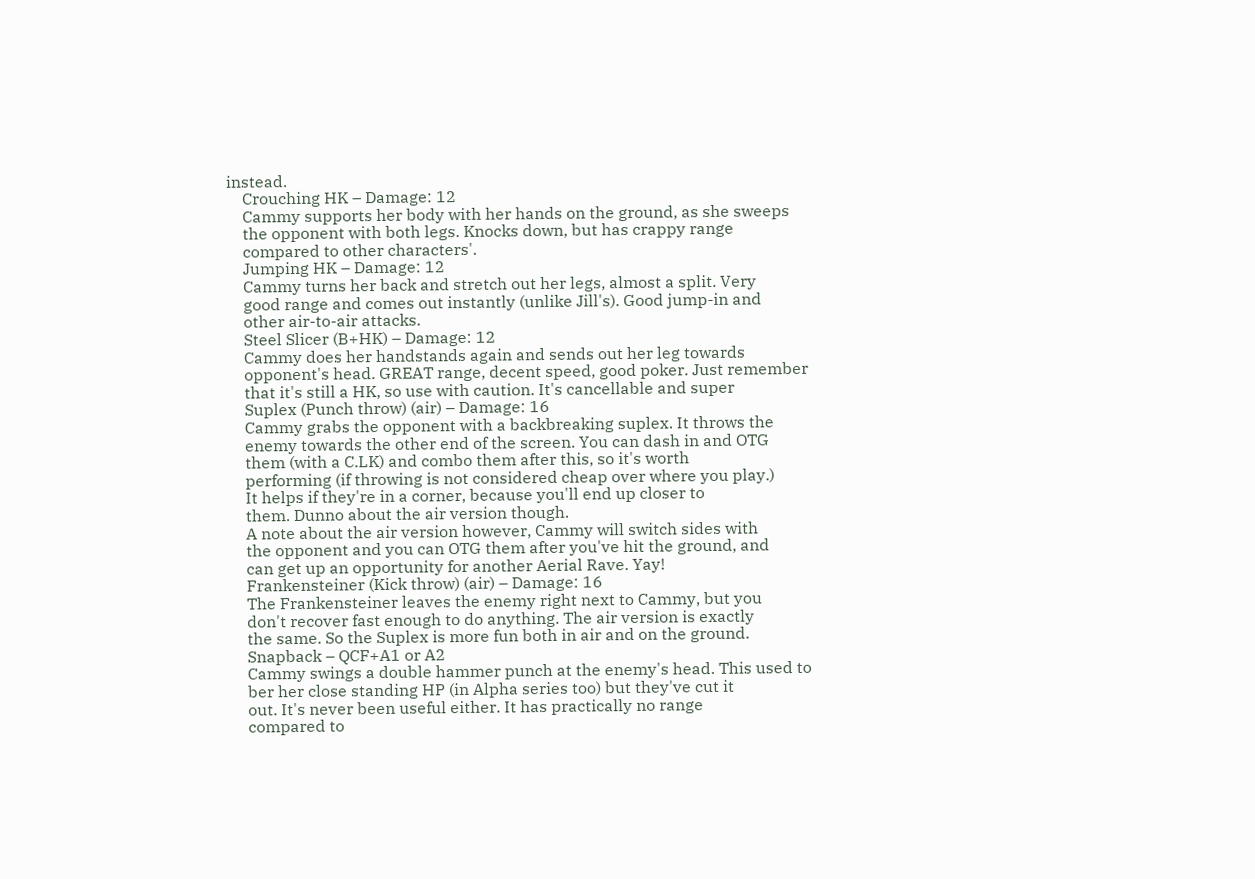instead.
    Crouching HK – Damage: 12
    Cammy supports her body with her hands on the ground, as she sweeps
    the opponent with both legs. Knocks down, but has crappy range
    compared to other characters'.
    Jumping HK – Damage: 12
    Cammy turns her back and stretch out her legs, almost a split. Very
    good range and comes out instantly (unlike Jill's). Good jump-in and
    other air-to-air attacks.
    Steel Slicer (B+HK) – Damage: 12
    Cammy does her handstands again and sends out her leg towards
    opponent's head. GREAT range, decent speed, good poker. Just remember
    that it's still a HK, so use with caution. It's cancellable and super
    Suplex (Punch throw) (air) – Damage: 16
    Cammy grabs the opponent with a backbreaking suplex. It throws the
    enemy towards the other end of the screen. You can dash in and OTG
    them (with a C.LK) and combo them after this, so it's worth
    performing (if throwing is not considered cheap over where you play.)
    It helps if they're in a corner, because you'll end up closer to
    them. Dunno about the air version though.
    A note about the air version however, Cammy will switch sides with
    the opponent and you can OTG them after you've hit the ground, and
    can get up an opportunity for another Aerial Rave. Yay!
    Frankensteiner (Kick throw) (air) – Damage: 16
    The Frankensteiner leaves the enemy right next to Cammy, but you
    don't recover fast enough to do anything. The air version is exactly
    the same. So the Suplex is more fun both in air and on the ground.
    Snapback – QCF+A1 or A2
    Cammy swings a double hammer punch at the enemy's head. This used to
    ber her close standing HP (in Alpha series too) but they've cut it
    out. It's never been useful either. It has practically no range
    compared to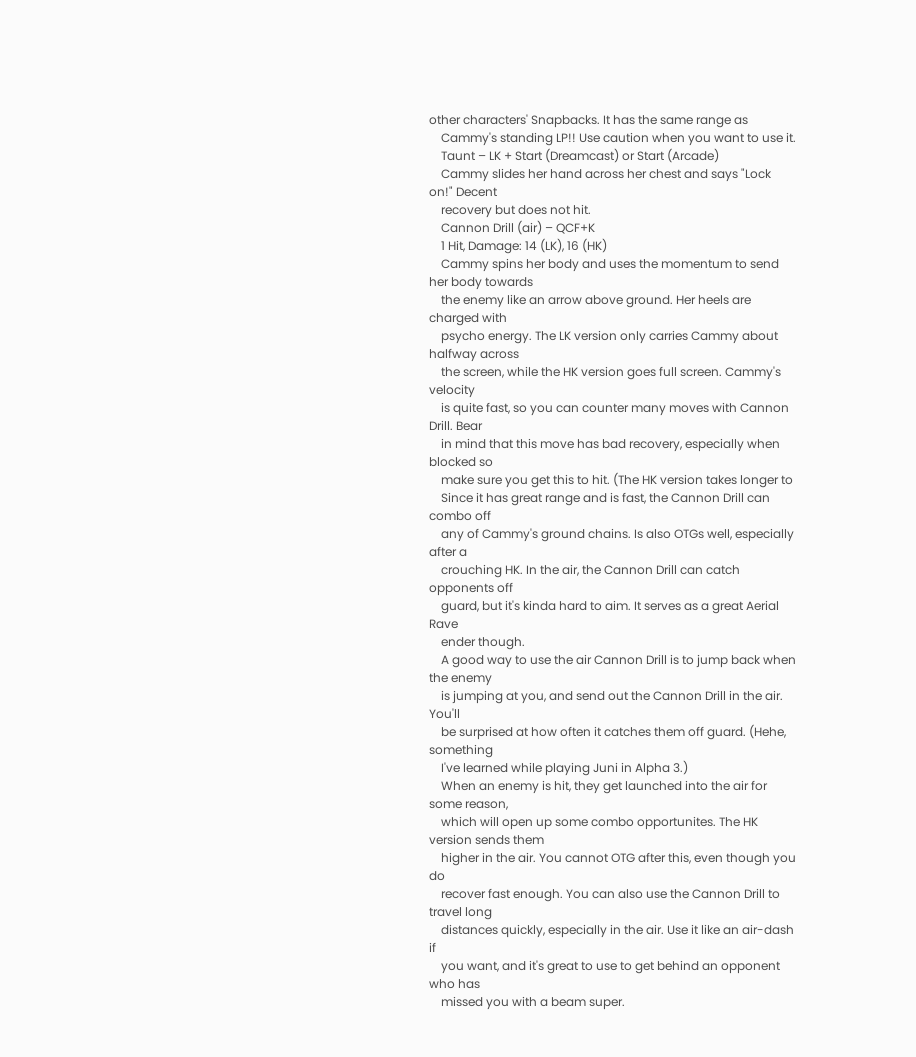other characters' Snapbacks. It has the same range as
    Cammy's standing LP!! Use caution when you want to use it.
    Taunt – LK + Start (Dreamcast) or Start (Arcade)
    Cammy slides her hand across her chest and says "Lock on!" Decent
    recovery but does not hit.
    Cannon Drill (air) – QCF+K
    1 Hit, Damage: 14 (LK), 16 (HK)
    Cammy spins her body and uses the momentum to send her body towards
    the enemy like an arrow above ground. Her heels are charged with
    psycho energy. The LK version only carries Cammy about halfway across
    the screen, while the HK version goes full screen. Cammy's velocity
    is quite fast, so you can counter many moves with Cannon Drill. Bear
    in mind that this move has bad recovery, especially when blocked so
    make sure you get this to hit. (The HK version takes longer to
    Since it has great range and is fast, the Cannon Drill can combo off
    any of Cammy's ground chains. Is also OTGs well, especially after a
    crouching HK. In the air, the Cannon Drill can catch opponents off
    guard, but it's kinda hard to aim. It serves as a great Aerial Rave
    ender though.
    A good way to use the air Cannon Drill is to jump back when the enemy
    is jumping at you, and send out the Cannon Drill in the air. You'll
    be surprised at how often it catches them off guard. (Hehe, something
    I've learned while playing Juni in Alpha 3.)
    When an enemy is hit, they get launched into the air for some reason,
    which will open up some combo opportunites. The HK version sends them
    higher in the air. You cannot OTG after this, even though you do
    recover fast enough. You can also use the Cannon Drill to travel long
    distances quickly, especially in the air. Use it like an air-dash if
    you want, and it's great to use to get behind an opponent who has
    missed you with a beam super.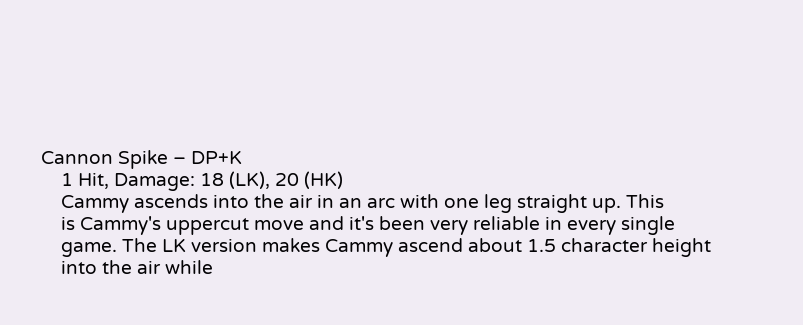Cannon Spike – DP+K
    1 Hit, Damage: 18 (LK), 20 (HK)
    Cammy ascends into the air in an arc with one leg straight up. This
    is Cammy's uppercut move and it's been very reliable in every single
    game. The LK version makes Cammy ascend about 1.5 character height
    into the air while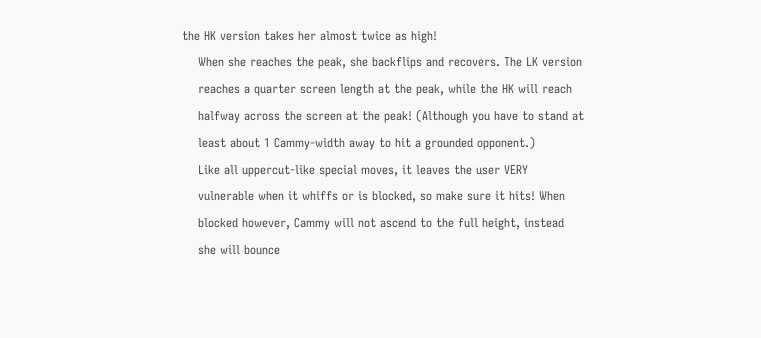the HK version takes her almost twice as high!
    When she reaches the peak, she backflips and recovers. The LK version
    reaches a quarter screen length at the peak, while the HK will reach
    halfway across the screen at the peak! (Although you have to stand at
    least about 1 Cammy-width away to hit a grounded opponent.)
    Like all uppercut-like special moves, it leaves the user VERY
    vulnerable when it whiffs or is blocked, so make sure it hits! When
    blocked however, Cammy will not ascend to the full height, instead
    she will bounce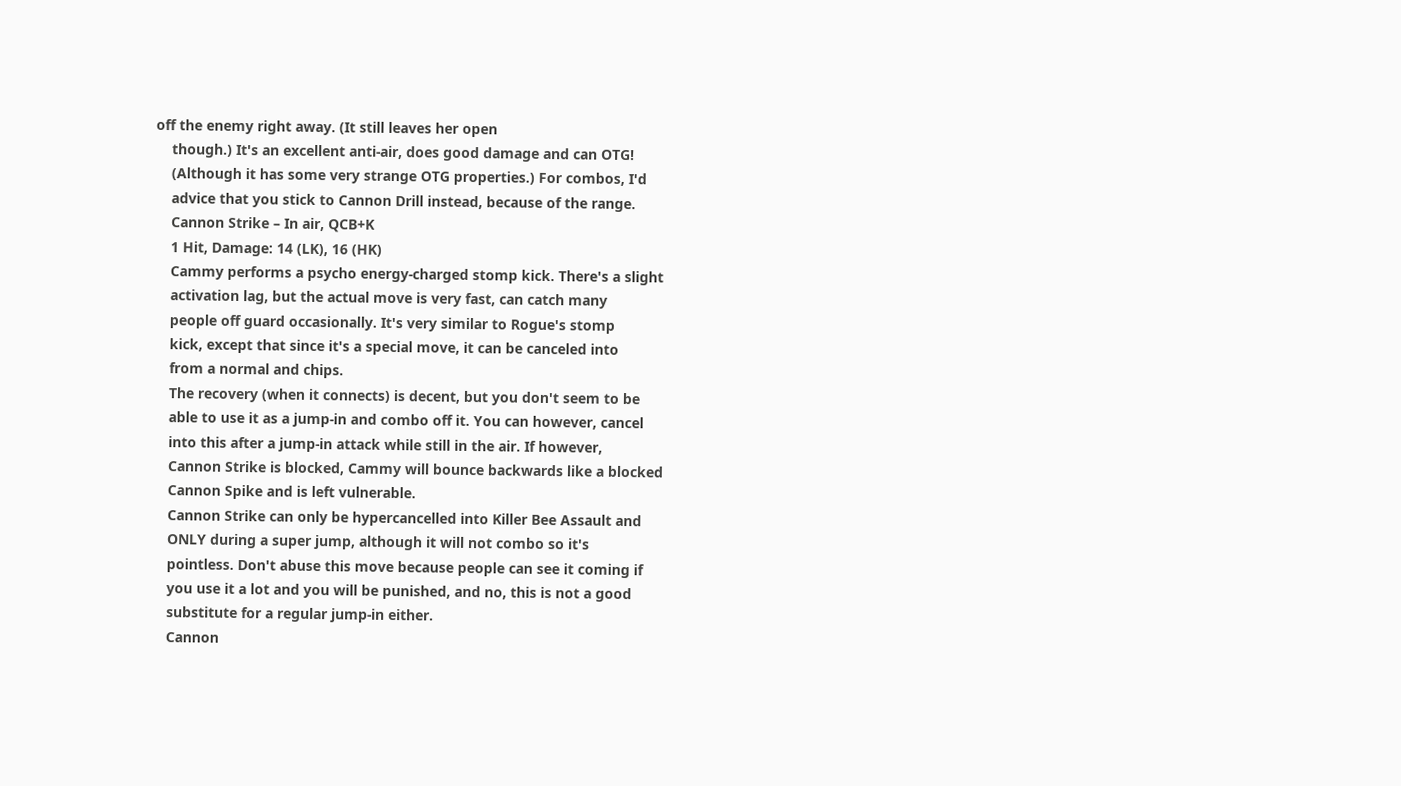off the enemy right away. (It still leaves her open
    though.) It's an excellent anti-air, does good damage and can OTG!
    (Although it has some very strange OTG properties.) For combos, I'd
    advice that you stick to Cannon Drill instead, because of the range.
    Cannon Strike – In air, QCB+K
    1 Hit, Damage: 14 (LK), 16 (HK)
    Cammy performs a psycho energy-charged stomp kick. There's a slight
    activation lag, but the actual move is very fast, can catch many
    people off guard occasionally. It's very similar to Rogue's stomp
    kick, except that since it's a special move, it can be canceled into
    from a normal and chips.
    The recovery (when it connects) is decent, but you don't seem to be
    able to use it as a jump-in and combo off it. You can however, cancel
    into this after a jump-in attack while still in the air. If however,
    Cannon Strike is blocked, Cammy will bounce backwards like a blocked
    Cannon Spike and is left vulnerable.
    Cannon Strike can only be hypercancelled into Killer Bee Assault and
    ONLY during a super jump, although it will not combo so it's
    pointless. Don't abuse this move because people can see it coming if
    you use it a lot and you will be punished, and no, this is not a good
    substitute for a regular jump-in either.
    Cannon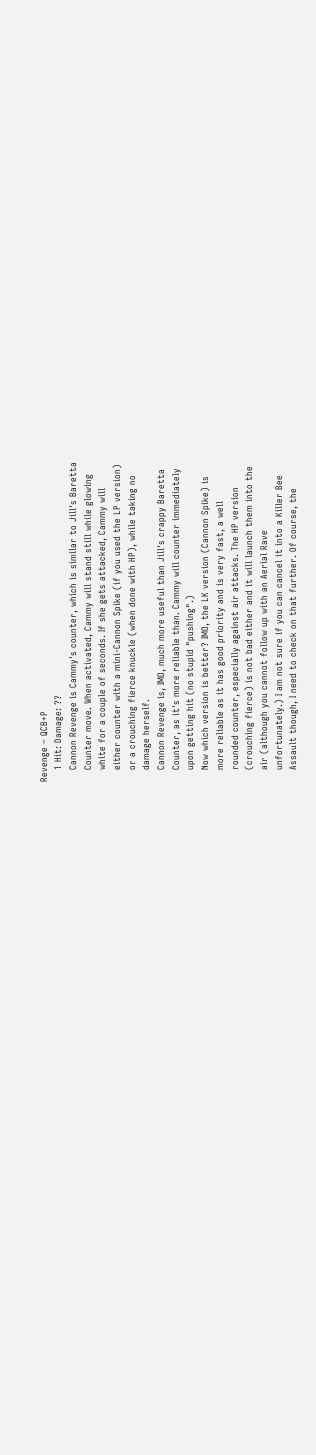Revenge – QCB+P
    1 Hit: Damage: ??
    Cannon Revenge is Cammy's counter, which is similar to Jill's Baretta
    Counter move. When activated, Cammy will stand still while glowing
    white for a couple of seconds. If she gets attacked, Cammy will
    either counter with a mini-Cannon Spike (if you used the LP version)
    or a crouching fierce knuckle (when done with HP), while taking no
    damage herself.
    Cannon Revenge is, IMO, much more useful than Jill's crappy Baretta
    Counter, as it's more reliable than. Cammy will counter immediately
    upon getting hit (no stupid "pushing".)
    Now which version is better? IMO, the LK version (Cannon Spike) is
    more reliable as it has good priority and is very fast, a well
    rounded counter, especially against air attacks. The HP version
    (crouching fierce) is not bad either and it will launch them into the
    air (although you cannot follow up with an Aerial Rave
    unfortunately.) I am not sure if you can cancel it into a Killer Bee
    Assault though, I need to check on that further. Of course, the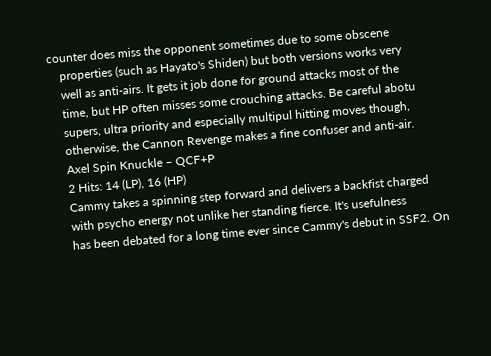counter does miss the opponent sometimes due to some obscene
    properties (such as Hayato's Shiden) but both versions works very
    well as anti-airs. It gets it job done for ground attacks most of the
    time, but HP often misses some crouching attacks. Be careful abotu
    supers, ultra priority and especially multipul hitting moves though,
    otherwise, the Cannon Revenge makes a fine confuser and anti-air.
    Axel Spin Knuckle – QCF+P
    2 Hits: 14 (LP), 16 (HP)
    Cammy takes a spinning step forward and delivers a backfist charged
    with psycho energy not unlike her standing fierce. It's usefulness
    has been debated for a long time ever since Cammy's debut in SSF2. On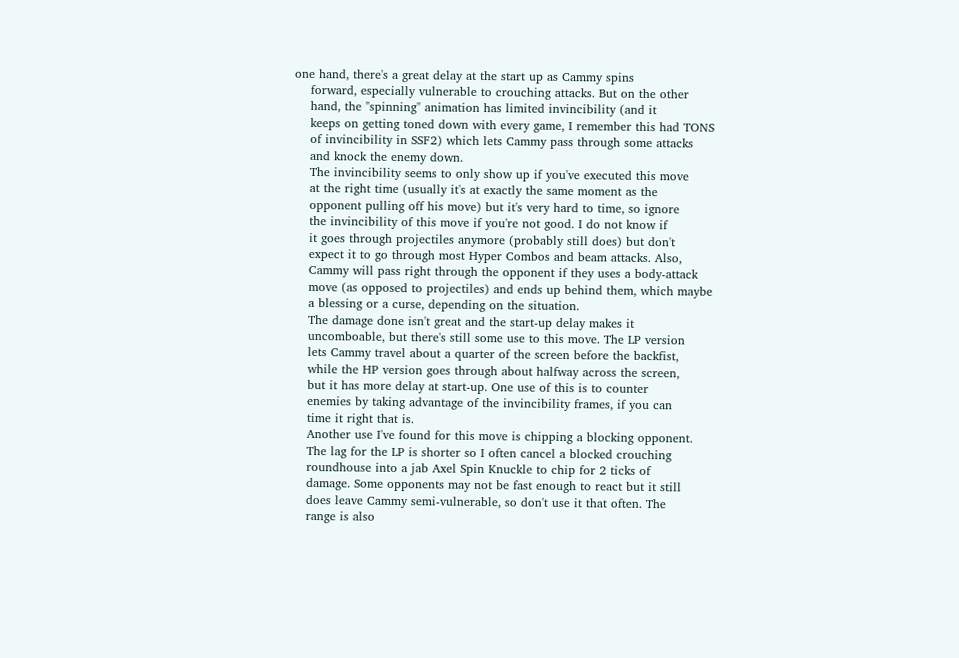one hand, there's a great delay at the start up as Cammy spins
    forward, especially vulnerable to crouching attacks. But on the other
    hand, the "spinning" animation has limited invincibility (and it
    keeps on getting toned down with every game, I remember this had TONS
    of invincibility in SSF2) which lets Cammy pass through some attacks
    and knock the enemy down.
    The invincibility seems to only show up if you've executed this move
    at the right time (usually it's at exactly the same moment as the
    opponent pulling off his move) but it's very hard to time, so ignore
    the invincibility of this move if you're not good. I do not know if
    it goes through projectiles anymore (probably still does) but don't
    expect it to go through most Hyper Combos and beam attacks. Also,
    Cammy will pass right through the opponent if they uses a body-attack
    move (as opposed to projectiles) and ends up behind them, which maybe
    a blessing or a curse, depending on the situation.
    The damage done isn't great and the start-up delay makes it
    uncomboable, but there's still some use to this move. The LP version
    lets Cammy travel about a quarter of the screen before the backfist,
    while the HP version goes through about halfway across the screen,
    but it has more delay at start-up. One use of this is to counter
    enemies by taking advantage of the invincibility frames, if you can
    time it right that is.
    Another use I've found for this move is chipping a blocking opponent.
    The lag for the LP is shorter so I often cancel a blocked crouching
    roundhouse into a jab Axel Spin Knuckle to chip for 2 ticks of
    damage. Some opponents may not be fast enough to react but it still
    does leave Cammy semi-vulnerable, so don't use it that often. The
    range is also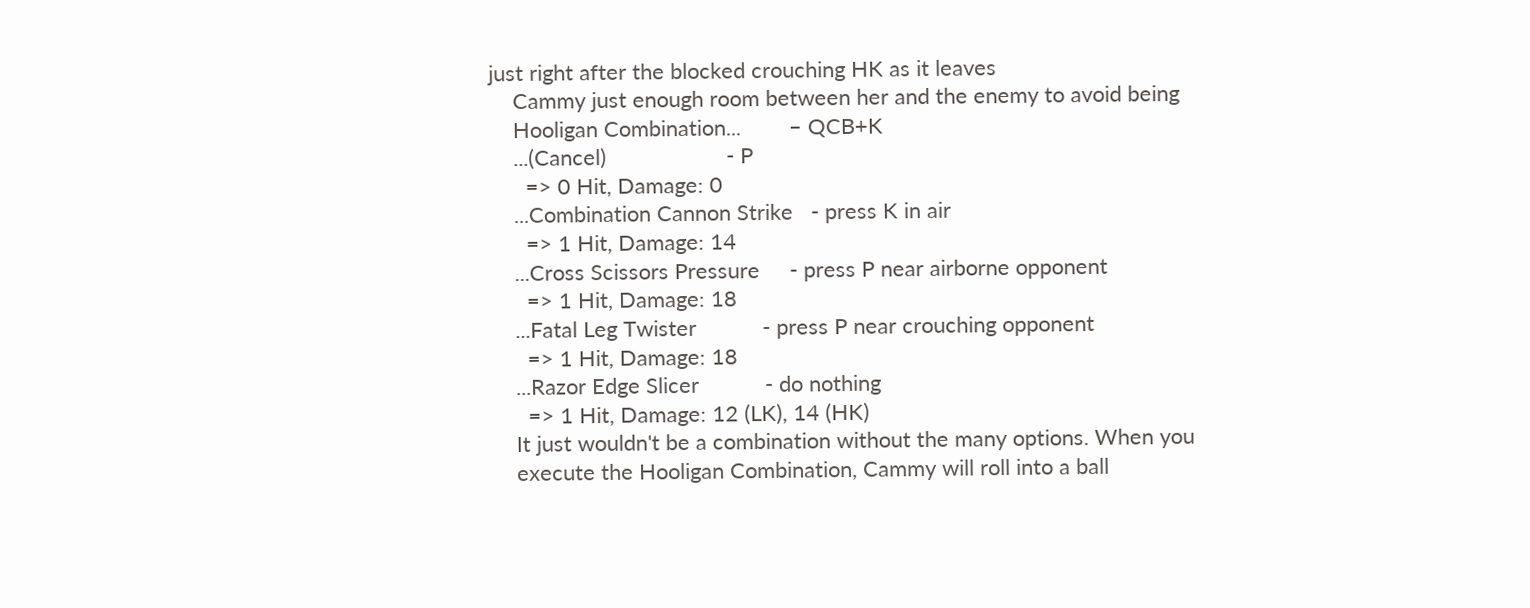just right after the blocked crouching HK as it leaves
    Cammy just enough room between her and the enemy to avoid being
    Hooligan Combination...        – QCB+K
    ...(Cancel)                    - P
      => 0 Hit, Damage: 0
    ...Combination Cannon Strike   - press K in air
      => 1 Hit, Damage: 14
    ...Cross Scissors Pressure     - press P near airborne opponent
      => 1 Hit, Damage: 18
    ...Fatal Leg Twister           - press P near crouching opponent
      => 1 Hit, Damage: 18
    ...Razor Edge Slicer           - do nothing
      => 1 Hit, Damage: 12 (LK), 14 (HK)
    It just wouldn't be a combination without the many options. When you
    execute the Hooligan Combination, Cammy will roll into a ball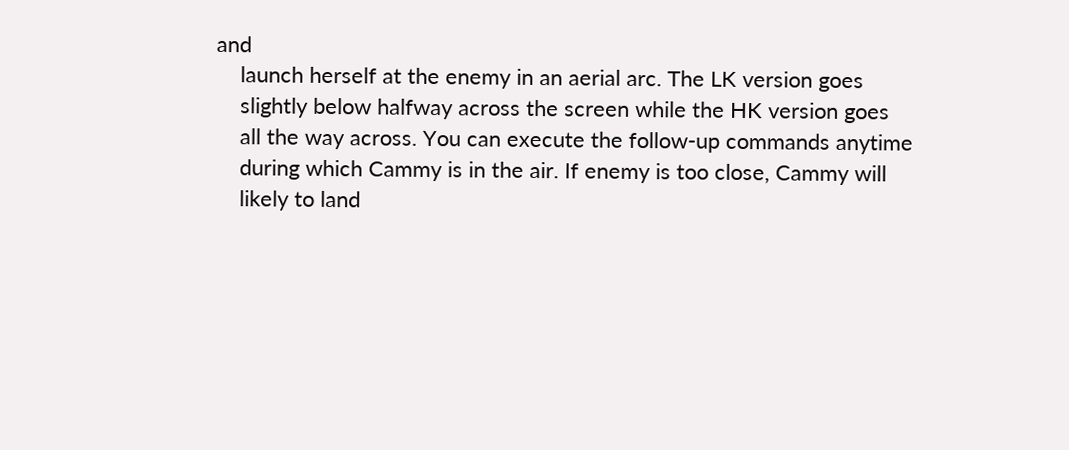and
    launch herself at the enemy in an aerial arc. The LK version goes
    slightly below halfway across the screen while the HK version goes
    all the way across. You can execute the follow-up commands anytime
    during which Cammy is in the air. If enemy is too close, Cammy will
    likely to land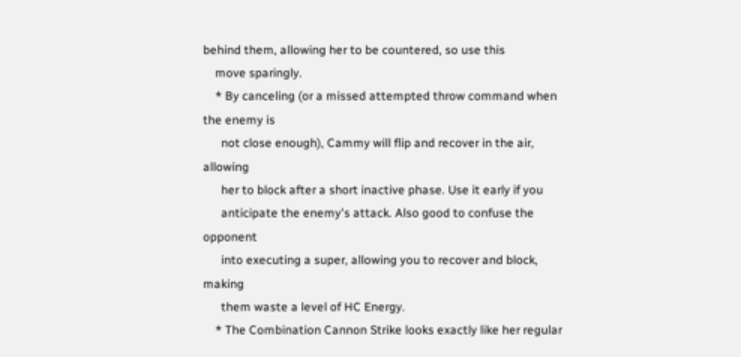behind them, allowing her to be countered, so use this
    move sparingly.
    * By canceling (or a missed attempted throw command when the enemy is
      not close enough), Cammy will flip and recover in the air, allowing
      her to block after a short inactive phase. Use it early if you
      anticipate the enemy's attack. Also good to confuse the opponent
      into executing a super, allowing you to recover and block, making
      them waste a level of HC Energy.
    * The Combination Cannon Strike looks exactly like her regular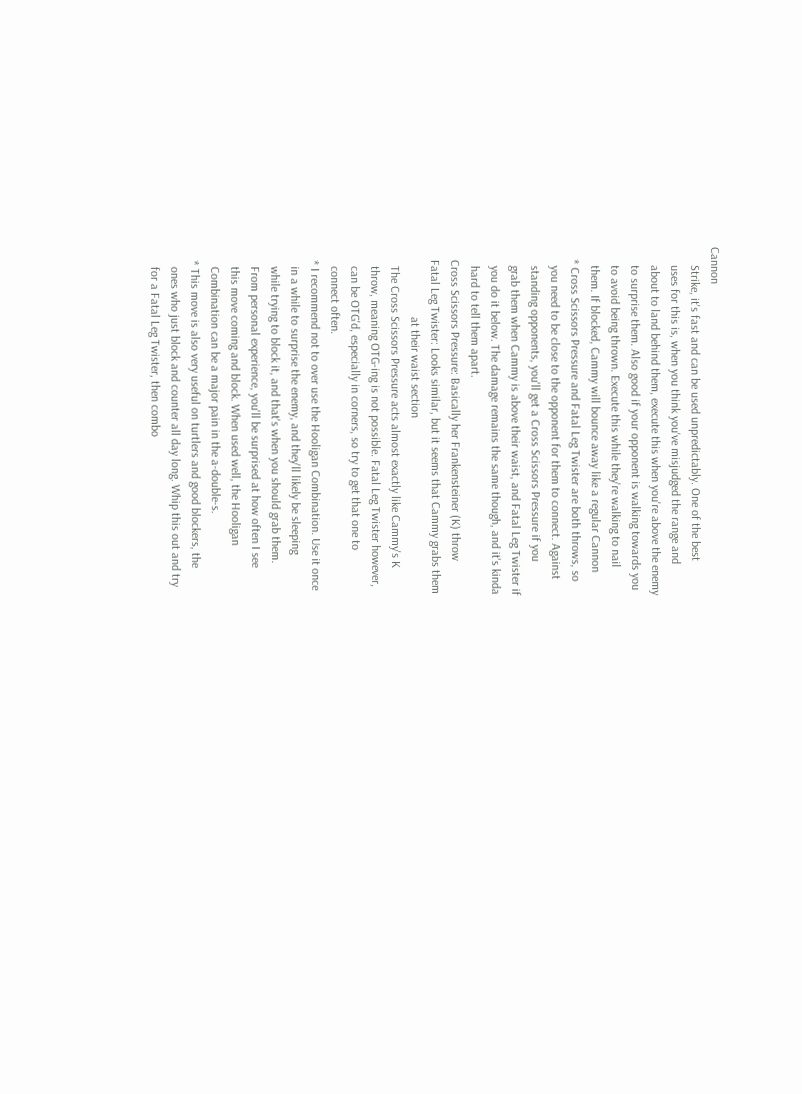Cannon
      Strike, it's fast and can be used unpredictably. One of the best
      uses for this is, when you think you've misjudged the range and
      about to land behind them, execute this when you're above the enemy
      to surprise them. Also good if your opponent is walking towards you
      to avoid being thrown. Execute this while they're walking to nail
      them. If blocked, Cammy will bounce away like a regular Cannon
    * Cross Scissors Pressure and Fatal Leg Twister are both throws, so
      you need to be close to the opponent for them to connect. Against
      standing opponents, you'll get a Cross Scissors Pressure if you
      grab them when Cammy is above their waist, and Fatal Leg Twister if
      you do it below. The damage remains the same though, and it's kinda
      hard to tell them apart.
    Cross Scissors Pressure: Basically her Frankensteiner (K) throw
    Fatal Leg Twister: Looks similar, but it seems that Cammy grabs them
                       at their waist section
      The Cross Scissors Pressure acts almost exactly like Cammy's K
      throw, meaning OTG-ing is not possible. Fatal Leg Twister however,
      can be OTG'd, especially in corners, so try to get that one to
      connect often.
    * I recommend not to over use the Hooligan Combination. Use it once
      in a while to surprise the enemy, and they'll likely be sleeping
      while trying to block it, and that's when you should grab them.
      From personal experience, you'll be surprised at how often I see
      this move coming and block. When used well, the Hooligan
      Combination can be a major pain in the a-double-s.
    * This move is also very useful on turtlers and good blockers, the
      ones who just block and counter all day long. Whip this out and try
      for a Fatal Leg Twister, then combo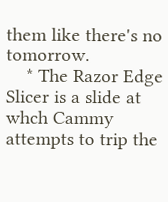them like there's no tomorrow.
    * The Razor Edge Slicer is a slide at whch Cammy attempts to trip the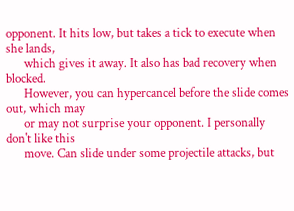opponent. It hits low, but takes a tick to execute when she lands,
      which gives it away. It also has bad recovery when blocked.
      However, you can hypercancel before the slide comes out, which may
      or may not surprise your opponent. I personally don't like this
      move. Can slide under some projectile attacks, but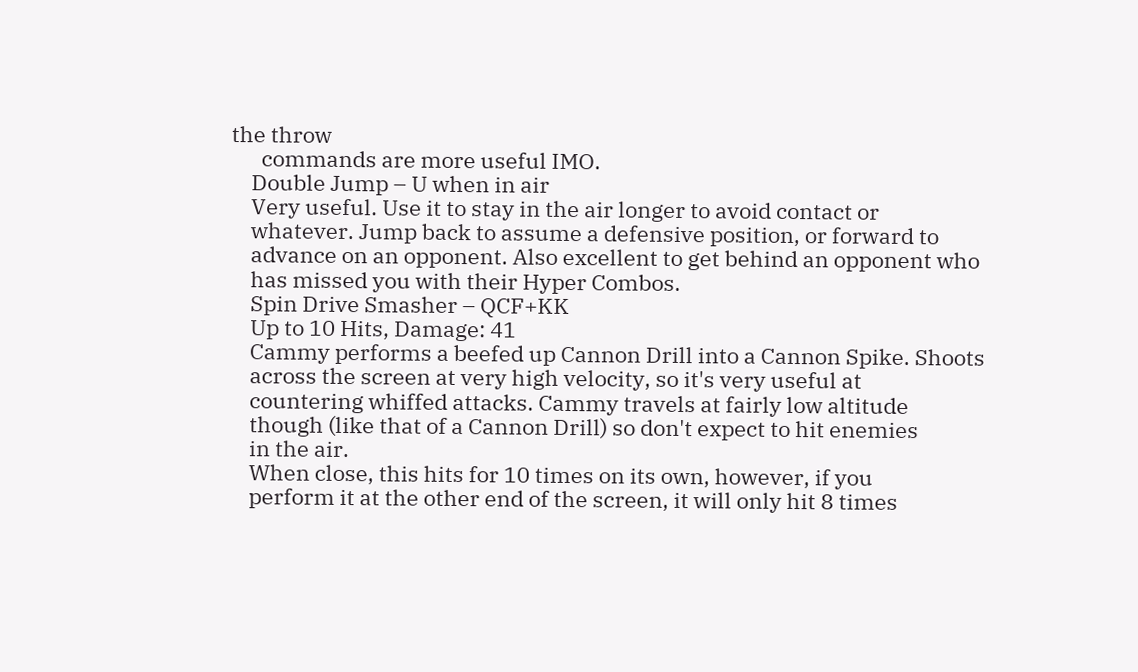the throw
      commands are more useful IMO.
    Double Jump – U when in air
    Very useful. Use it to stay in the air longer to avoid contact or
    whatever. Jump back to assume a defensive position, or forward to
    advance on an opponent. Also excellent to get behind an opponent who
    has missed you with their Hyper Combos.
    Spin Drive Smasher – QCF+KK
    Up to 10 Hits, Damage: 41
    Cammy performs a beefed up Cannon Drill into a Cannon Spike. Shoots
    across the screen at very high velocity, so it's very useful at
    countering whiffed attacks. Cammy travels at fairly low altitude
    though (like that of a Cannon Drill) so don't expect to hit enemies
    in the air.
    When close, this hits for 10 times on its own, however, if you
    perform it at the other end of the screen, it will only hit 8 times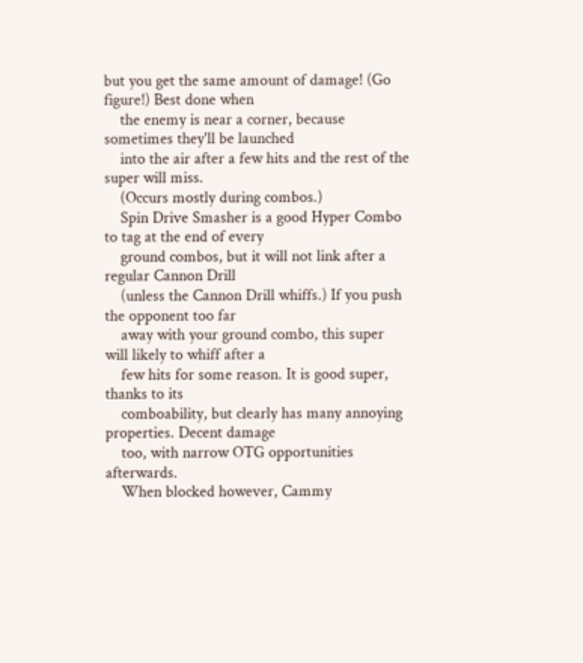but you get the same amount of damage! (Go figure!) Best done when
    the enemy is near a corner, because sometimes they'll be launched
    into the air after a few hits and the rest of the super will miss.
    (Occurs mostly during combos.)
    Spin Drive Smasher is a good Hyper Combo to tag at the end of every
    ground combos, but it will not link after a regular Cannon Drill
    (unless the Cannon Drill whiffs.) If you push the opponent too far
    away with your ground combo, this super will likely to whiff after a
    few hits for some reason. It is good super, thanks to its
    comboability, but clearly has many annoying properties. Decent damage
    too, with narrow OTG opportunities afterwards.
    When blocked however, Cammy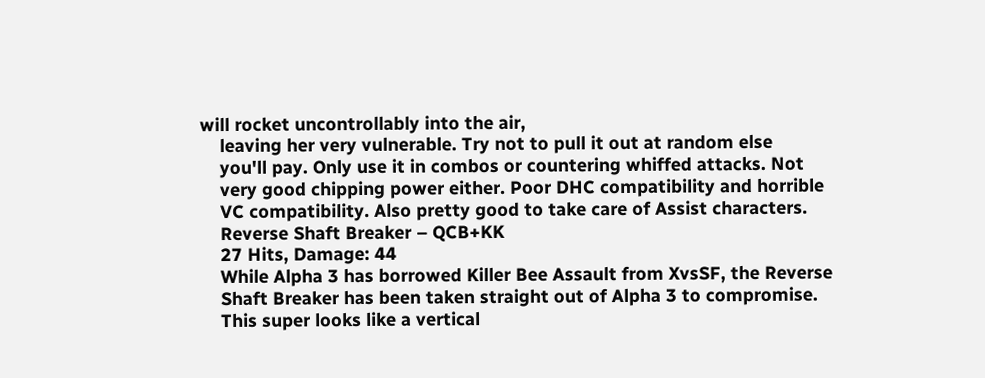will rocket uncontrollably into the air,
    leaving her very vulnerable. Try not to pull it out at random else
    you'll pay. Only use it in combos or countering whiffed attacks. Not
    very good chipping power either. Poor DHC compatibility and horrible
    VC compatibility. Also pretty good to take care of Assist characters.
    Reverse Shaft Breaker – QCB+KK
    27 Hits, Damage: 44
    While Alpha 3 has borrowed Killer Bee Assault from XvsSF, the Reverse
    Shaft Breaker has been taken straight out of Alpha 3 to compromise.
    This super looks like a vertical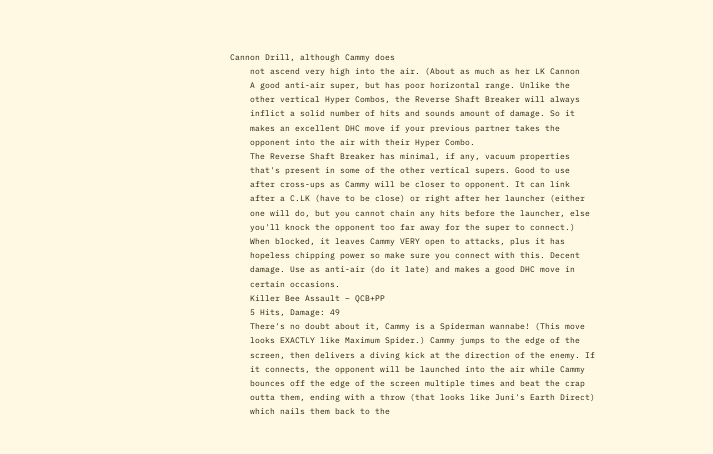Cannon Drill, although Cammy does
    not ascend very high into the air. (About as much as her LK Cannon
    A good anti-air super, but has poor horizontal range. Unlike the
    other vertical Hyper Combos, the Reverse Shaft Breaker will always
    inflict a solid number of hits and sounds amount of damage. So it
    makes an excellent DHC move if your previous partner takes the
    opponent into the air with their Hyper Combo.
    The Reverse Shaft Breaker has minimal, if any, vacuum properties
    that's present in some of the other vertical supers. Good to use
    after cross-ups as Cammy will be closer to opponent. It can link
    after a C.LK (have to be close) or right after her launcher (either
    one will do, but you cannot chain any hits before the launcher, else
    you'll knock the opponent too far away for the super to connect.)
    When blocked, it leaves Cammy VERY open to attacks, plus it has
    hopeless chipping power so make sure you connect with this. Decent
    damage. Use as anti-air (do it late) and makes a good DHC move in
    certain occasions.
    Killer Bee Assault – QCB+PP
    5 Hits, Damage: 49
    There's no doubt about it, Cammy is a Spiderman wannabe! (This move
    looks EXACTLY like Maximum Spider.) Cammy jumps to the edge of the
    screen, then delivers a diving kick at the direction of the enemy. If
    it connects, the opponent will be launched into the air while Cammy
    bounces off the edge of the screen multiple times and beat the crap
    outta them, ending with a throw (that looks like Juni's Earth Direct)
    which nails them back to the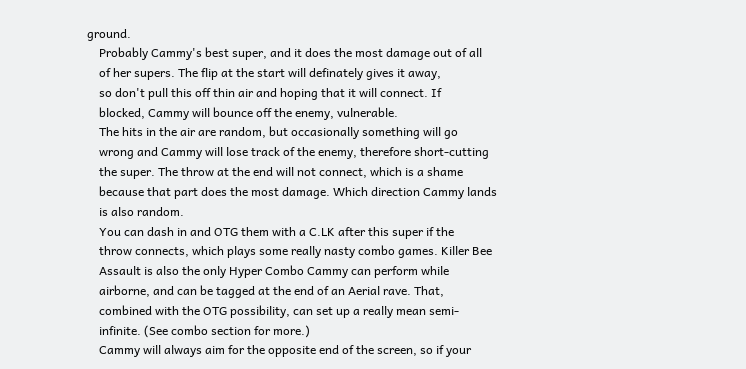ground.
    Probably Cammy's best super, and it does the most damage out of all
    of her supers. The flip at the start will definately gives it away,
    so don't pull this off thin air and hoping that it will connect. If
    blocked, Cammy will bounce off the enemy, vulnerable.
    The hits in the air are random, but occasionally something will go
    wrong and Cammy will lose track of the enemy, therefore short-cutting
    the super. The throw at the end will not connect, which is a shame
    because that part does the most damage. Which direction Cammy lands
    is also random.
    You can dash in and OTG them with a C.LK after this super if the
    throw connects, which plays some really nasty combo games. Killer Bee
    Assault is also the only Hyper Combo Cammy can perform while
    airborne, and can be tagged at the end of an Aerial rave. That,
    combined with the OTG possibility, can set up a really mean semi-
    infinite. (See combo section for more.)
    Cammy will always aim for the opposite end of the screen, so if your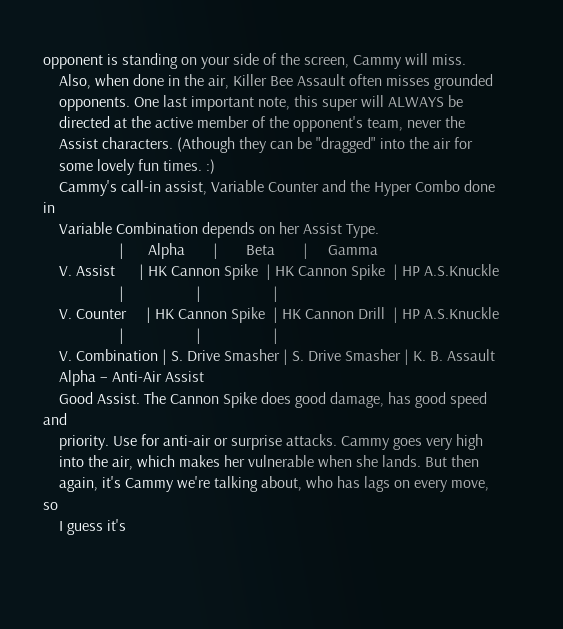opponent is standing on your side of the screen, Cammy will miss.
    Also, when done in the air, Killer Bee Assault often misses grounded
    opponents. One last important note, this super will ALWAYS be
    directed at the active member of the opponent's team, never the
    Assist characters. (Athough they can be "dragged" into the air for
    some lovely fun times. :)
    Cammy's call-in assist, Variable Counter and the Hyper Combo done in
    Variable Combination depends on her Assist Type.
                   |      Alpha       |       Beta       |     Gamma
    V. Assist      | HK Cannon Spike  | HK Cannon Spike  | HP A.S.Knuckle
                   |                  |                  |
    V. Counter     | HK Cannon Spike  | HK Cannon Drill  | HP A.S.Knuckle
                   |                  |                  |
    V. Combination | S. Drive Smasher | S. Drive Smasher | K. B. Assault
    Alpha – Anti-Air Assist
    Good Assist. The Cannon Spike does good damage, has good speed and
    priority. Use for anti-air or surprise attacks. Cammy goes very high
    into the air, which makes her vulnerable when she lands. But then
    again, it's Cammy we're talking about, who has lags on every move, so
    I guess it's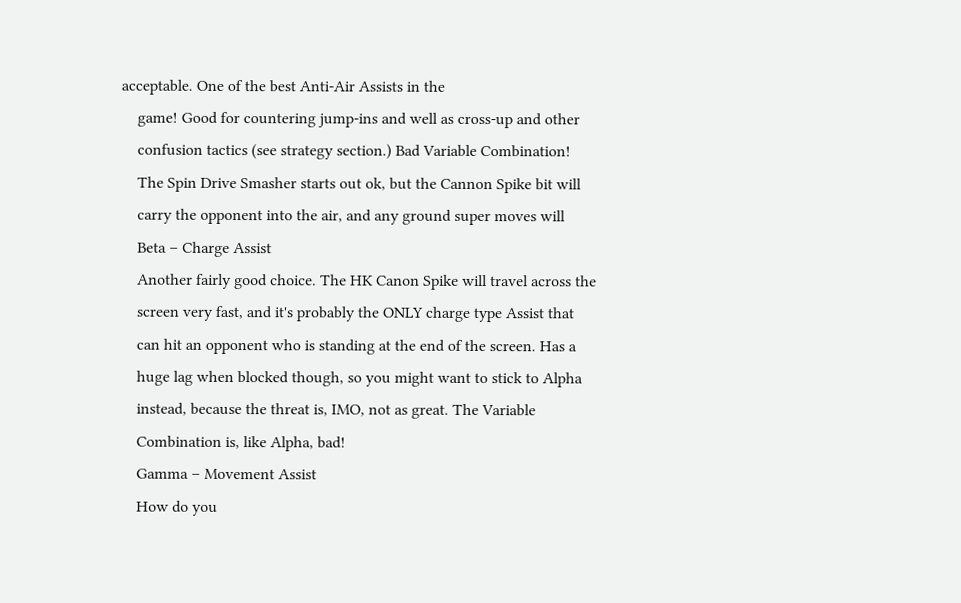acceptable. One of the best Anti-Air Assists in the
    game! Good for countering jump-ins and well as cross-up and other
    confusion tactics (see strategy section.) Bad Variable Combination!
    The Spin Drive Smasher starts out ok, but the Cannon Spike bit will
    carry the opponent into the air, and any ground super moves will
    Beta – Charge Assist
    Another fairly good choice. The HK Canon Spike will travel across the
    screen very fast, and it's probably the ONLY charge type Assist that
    can hit an opponent who is standing at the end of the screen. Has a
    huge lag when blocked though, so you might want to stick to Alpha
    instead, because the threat is, IMO, not as great. The Variable
    Combination is, like Alpha, bad!
    Gamma – Movement Assist
    How do you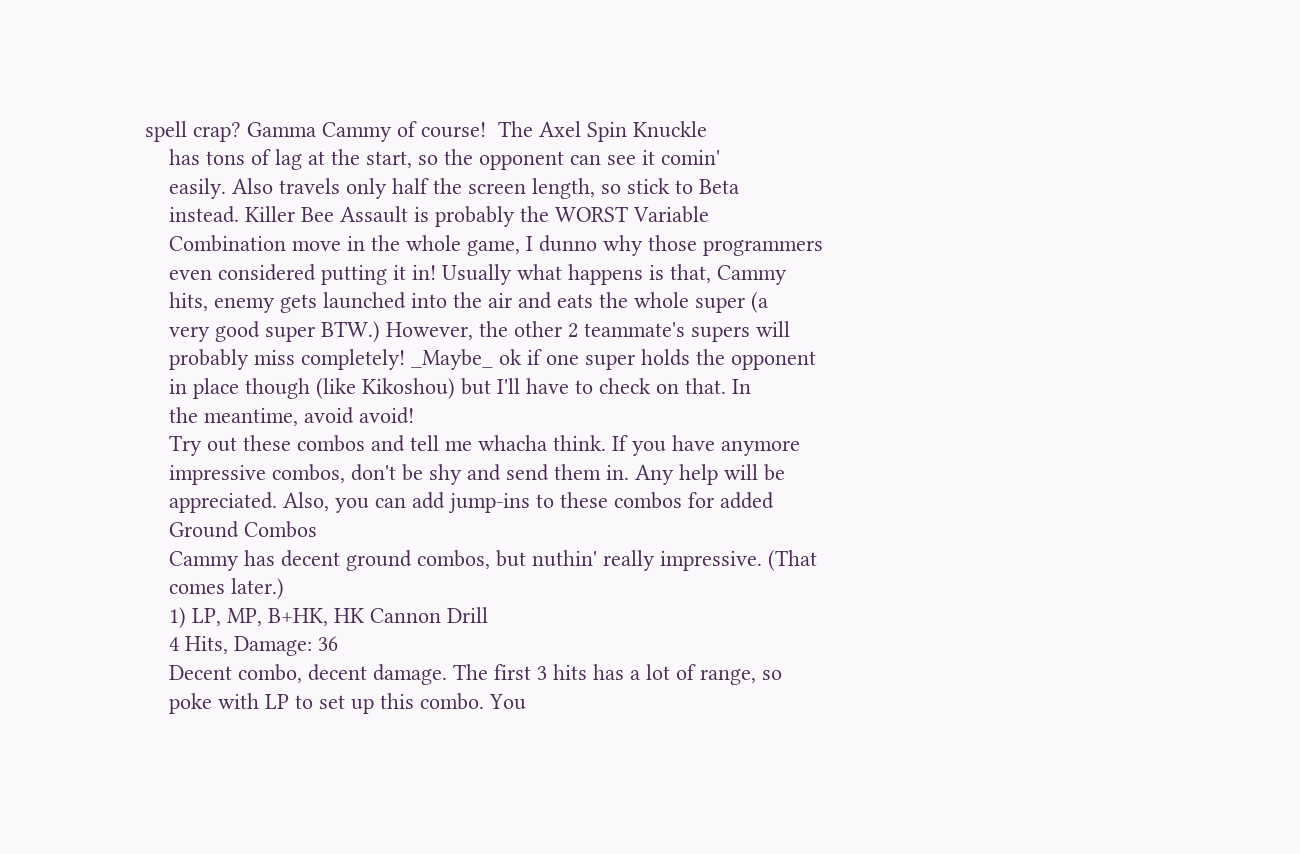spell crap? Gamma Cammy of course!  The Axel Spin Knuckle
    has tons of lag at the start, so the opponent can see it comin'
    easily. Also travels only half the screen length, so stick to Beta
    instead. Killer Bee Assault is probably the WORST Variable
    Combination move in the whole game, I dunno why those programmers
    even considered putting it in! Usually what happens is that, Cammy
    hits, enemy gets launched into the air and eats the whole super (a
    very good super BTW.) However, the other 2 teammate's supers will
    probably miss completely! _Maybe_ ok if one super holds the opponent
    in place though (like Kikoshou) but I'll have to check on that. In
    the meantime, avoid avoid!
    Try out these combos and tell me whacha think. If you have anymore
    impressive combos, don't be shy and send them in. Any help will be
    appreciated. Also, you can add jump-ins to these combos for added
    Ground Combos
    Cammy has decent ground combos, but nuthin' really impressive. (That
    comes later.)
    1) LP, MP, B+HK, HK Cannon Drill
    4 Hits, Damage: 36
    Decent combo, decent damage. The first 3 hits has a lot of range, so
    poke with LP to set up this combo. You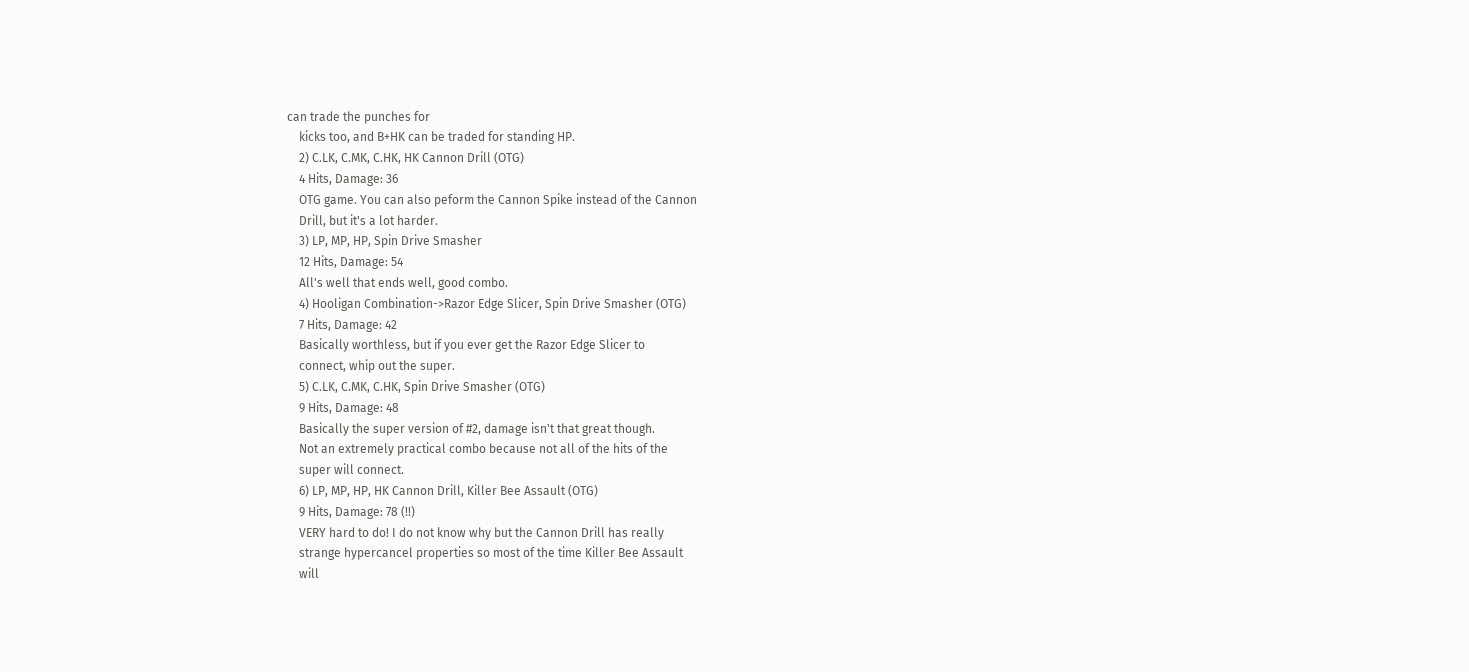can trade the punches for
    kicks too, and B+HK can be traded for standing HP.
    2) C.LK, C.MK, C.HK, HK Cannon Drill (OTG)
    4 Hits, Damage: 36
    OTG game. You can also peform the Cannon Spike instead of the Cannon
    Drill, but it's a lot harder.
    3) LP, MP, HP, Spin Drive Smasher
    12 Hits, Damage: 54
    All's well that ends well, good combo.
    4) Hooligan Combination->Razor Edge Slicer, Spin Drive Smasher (OTG)
    7 Hits, Damage: 42
    Basically worthless, but if you ever get the Razor Edge Slicer to
    connect, whip out the super.
    5) C.LK, C.MK, C.HK, Spin Drive Smasher (OTG)
    9 Hits, Damage: 48
    Basically the super version of #2, damage isn't that great though.
    Not an extremely practical combo because not all of the hits of the
    super will connect.
    6) LP, MP, HP, HK Cannon Drill, Killer Bee Assault (OTG)
    9 Hits, Damage: 78 (!!)
    VERY hard to do! I do not know why but the Cannon Drill has really
    strange hypercancel properties so most of the time Killer Bee Assault
    will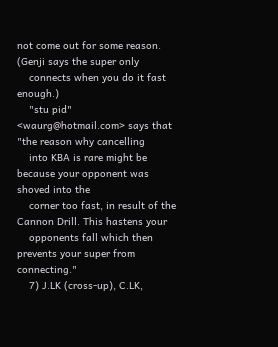not come out for some reason. (Genji says the super only
    connects when you do it fast enough.)
    "stu pid" <waurg@hotmail.com> says that "the reason why cancelling
    into KBA is rare might be because your opponent was shoved into the
    corner too fast, in result of the Cannon Drill. This hastens your
    opponents fall which then prevents your super from connecting."
    7) J.LK (cross-up), C.LK,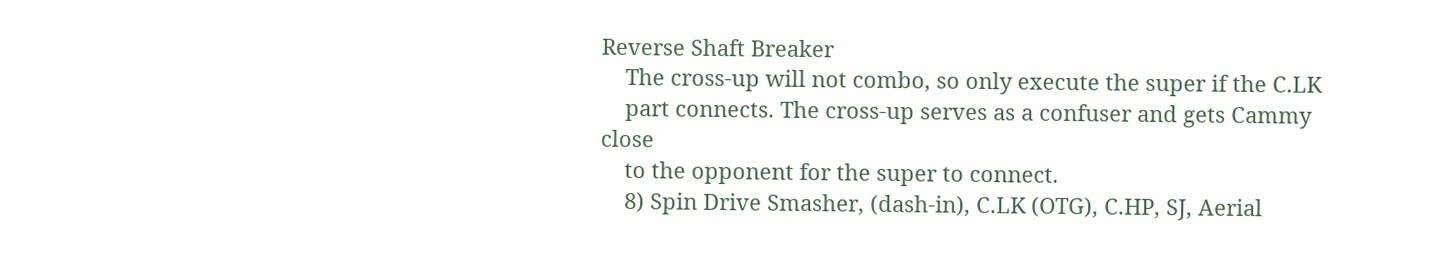Reverse Shaft Breaker
    The cross-up will not combo, so only execute the super if the C.LK
    part connects. The cross-up serves as a confuser and gets Cammy close
    to the opponent for the super to connect.
    8) Spin Drive Smasher, (dash-in), C.LK (OTG), C.HP, SJ, Aerial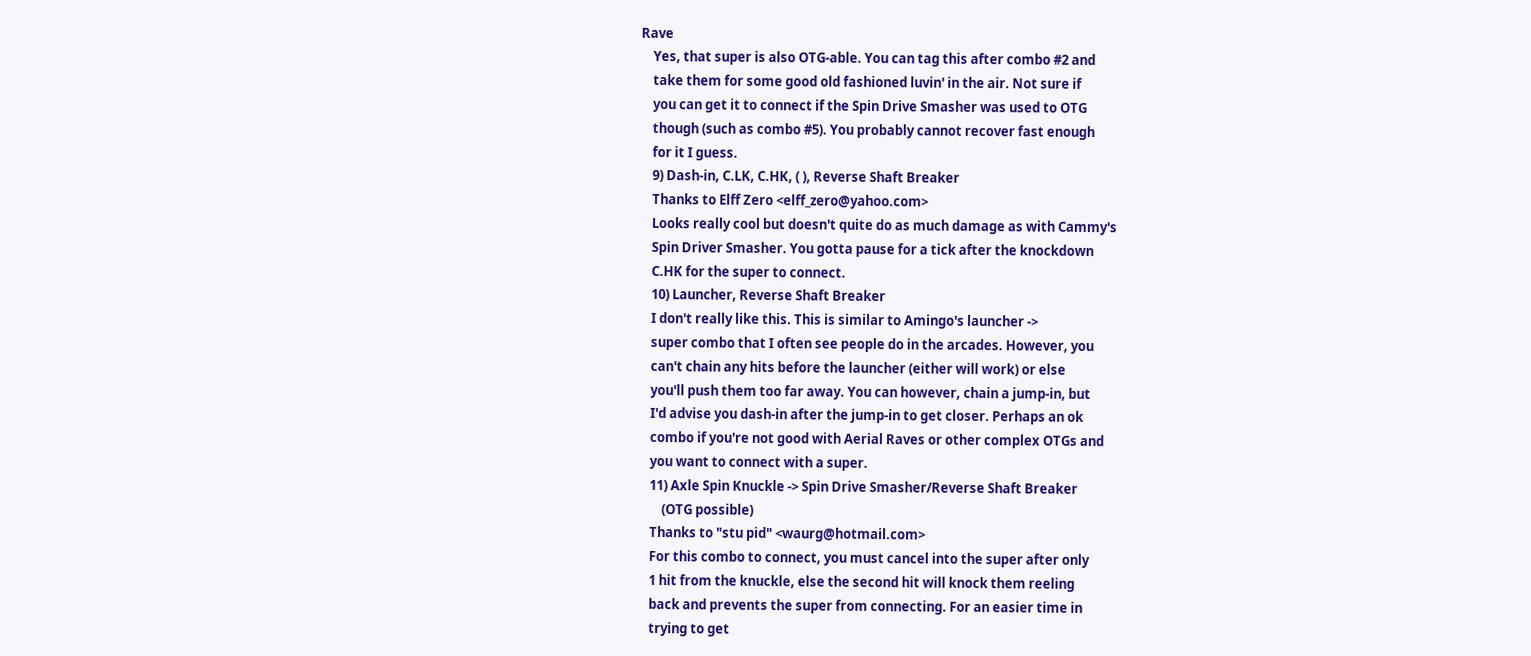Rave
    Yes, that super is also OTG-able. You can tag this after combo #2 and
    take them for some good old fashioned luvin' in the air. Not sure if
    you can get it to connect if the Spin Drive Smasher was used to OTG
    though (such as combo #5). You probably cannot recover fast enough
    for it I guess.
    9) Dash-in, C.LK, C.HK, ( ), Reverse Shaft Breaker
    Thanks to Elff Zero <elff_zero@yahoo.com>
    Looks really cool but doesn't quite do as much damage as with Cammy's
    Spin Driver Smasher. You gotta pause for a tick after the knockdown
    C.HK for the super to connect.
    10) Launcher, Reverse Shaft Breaker
    I don't really like this. This is similar to Amingo's launcher ->
    super combo that I often see people do in the arcades. However, you
    can't chain any hits before the launcher (either will work) or else
    you'll push them too far away. You can however, chain a jump-in, but
    I'd advise you dash-in after the jump-in to get closer. Perhaps an ok
    combo if you're not good with Aerial Raves or other complex OTGs and
    you want to connect with a super.
    11) Axle Spin Knuckle -> Spin Drive Smasher/Reverse Shaft Breaker
        (OTG possible)
    Thanks to "stu pid" <waurg@hotmail.com>
    For this combo to connect, you must cancel into the super after only
    1 hit from the knuckle, else the second hit will knock them reeling
    back and prevents the super from connecting. For an easier time in
    trying to get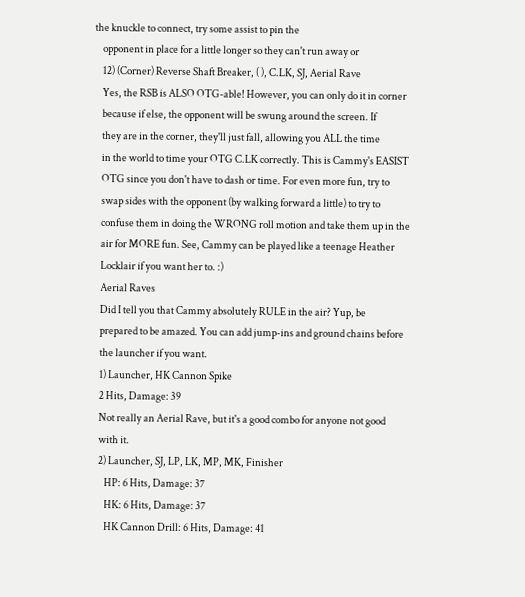the knuckle to connect, try some assist to pin the
    opponent in place for a little longer so they can't run away or
    12) (Corner) Reverse Shaft Breaker, ( ), C.LK, SJ, Aerial Rave
    Yes, the RSB is ALSO OTG-able! However, you can only do it in corner
    because if else, the opponent will be swung around the screen. If
    they are in the corner, they'll just fall, allowing you ALL the time
    in the world to time your OTG C.LK correctly. This is Cammy's EASIST
    OTG since you don't have to dash or time. For even more fun, try to
    swap sides with the opponent (by walking forward a little) to try to
    confuse them in doing the WRONG roll motion and take them up in the
    air for MORE fun. See, Cammy can be played like a teenage Heather
    Locklair if you want her to. :)
    Aerial Raves
    Did I tell you that Cammy absolutely RULE in the air? Yup, be
    prepared to be amazed. You can add jump-ins and ground chains before
    the launcher if you want.
    1) Launcher, HK Cannon Spike
    2 Hits, Damage: 39
    Not really an Aerial Rave, but it's a good combo for anyone not good
    with it.
    2) Launcher, SJ, LP, LK, MP, MK, Finisher
       HP: 6 Hits, Damage: 37
       HK: 6 Hits, Damage: 37
       HK Cannon Drill: 6 Hits, Damage: 41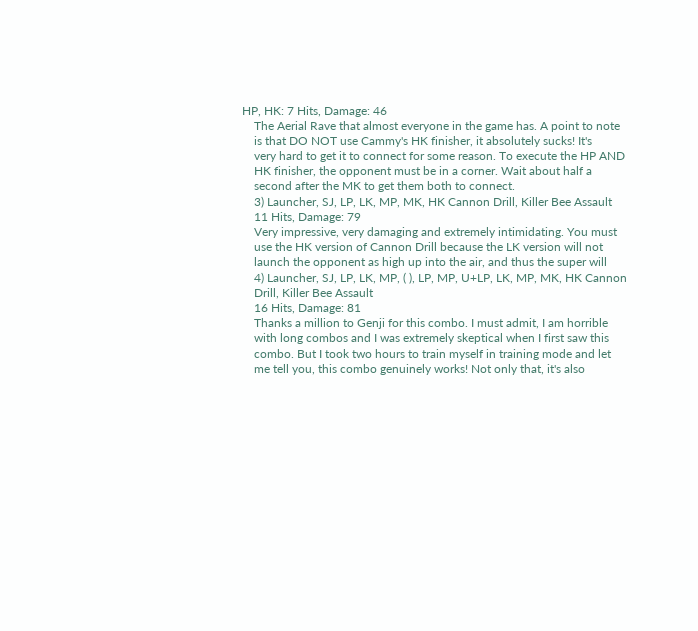HP, HK: 7 Hits, Damage: 46
    The Aerial Rave that almost everyone in the game has. A point to note
    is that DO NOT use Cammy's HK finisher, it absolutely sucks! It's
    very hard to get it to connect for some reason. To execute the HP AND
    HK finisher, the opponent must be in a corner. Wait about half a
    second after the MK to get them both to connect.
    3) Launcher, SJ, LP, LK, MP, MK, HK Cannon Drill, Killer Bee Assault
    11 Hits, Damage: 79
    Very impressive, very damaging and extremely intimidating. You must
    use the HK version of Cannon Drill because the LK version will not
    launch the opponent as high up into the air, and thus the super will
    4) Launcher, SJ, LP, LK, MP, ( ), LP, MP, U+LP, LK, MP, MK, HK Cannon
    Drill, Killer Bee Assault
    16 Hits, Damage: 81
    Thanks a million to Genji for this combo. I must admit, I am horrible
    with long combos and I was extremely skeptical when I first saw this
    combo. But I took two hours to train myself in training mode and let
    me tell you, this combo genuinely works! Not only that, it's also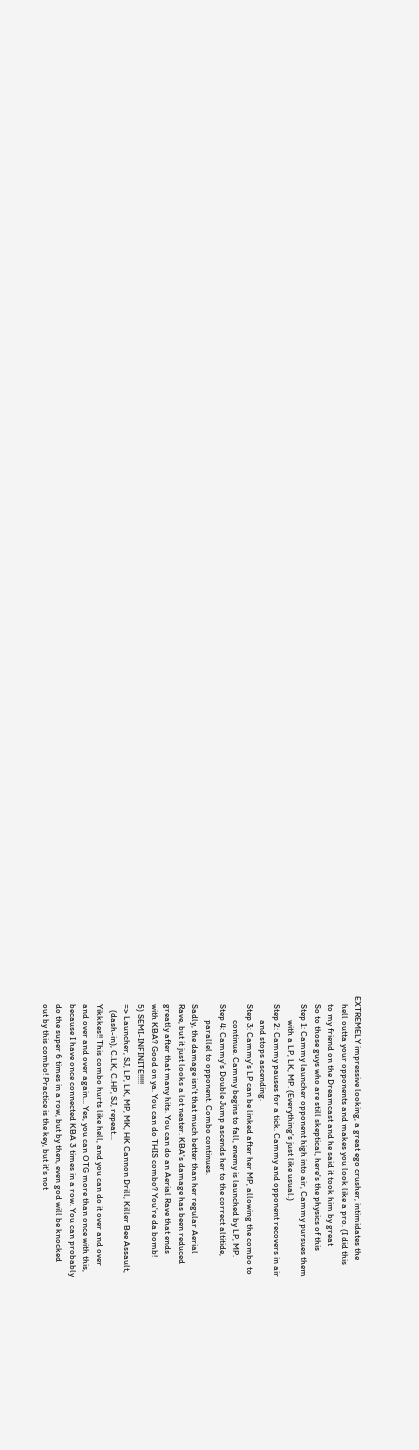EXTREMELY impressive looking, a great ego crusher, intimidates the
    hell outta your opponents and makes you look like a pro. (I did this
    to my friend on the Dreamcast and he said it took him by great
    So to those guys who are still skeptical, here's the physics of this
    Step 1: Cammy launcher opponent high into air, Cammy pursues them
            with a LP, LK, MP. (Everything's just like usual.)
    Step 2: Cammy pauses for a tick. Cammy and opponent recovers in air
            and stops ascending.
    Step 3: Cammy's LP can be linked after her MP, allowing the combo to
            continue. Cammy begins to fall, enemy is launched by LP, MP.
    Step 4: Cammy's Double Jump ascends her to the correct altitide,
            parallel to opponent. Combo continues.
    Sadly, the damage isn't that much better than her regular Aerial
    Rave, but it just looks a lot neater. KBA's damage has been reduced
    greatly after that many hits. You can do an Aerial Rave that ends
    with KBA? Good on ya. You can do THIS combo? You're da bomb!
    5) SEMI-INFINITE!!!!!
    => Launcher, SJ, LP, LK, MP, MK, HK Cannon Drill, Killer Bee Assault,
       (dash-in), C.LK, C.HP, SJ, repeat...
    Yikkkes!! This combo hurts like hell, and you can do it over and over
    and over and over again... Yes, you can OTG more than once with this,
    because I have once connected KBA 3 times in a row. You can probably
    do the super 6 times in a row, but by then, even god will be knocked
    out by this combo! Practice is the key, but it's not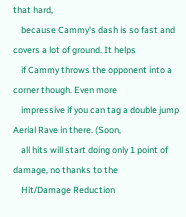that hard,
    because Cammy's dash is so fast and covers a lot of ground. It helps
    if Cammy throws the opponent into a corner though. Even more
    impressive if you can tag a double jump Aerial Rave in there. (Soon,
    all hits will start doing only 1 point of damage, no thanks to the
    Hit/Damage Reduction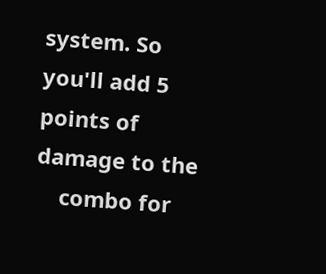system. So you'll add 5 points of damage to the
    combo for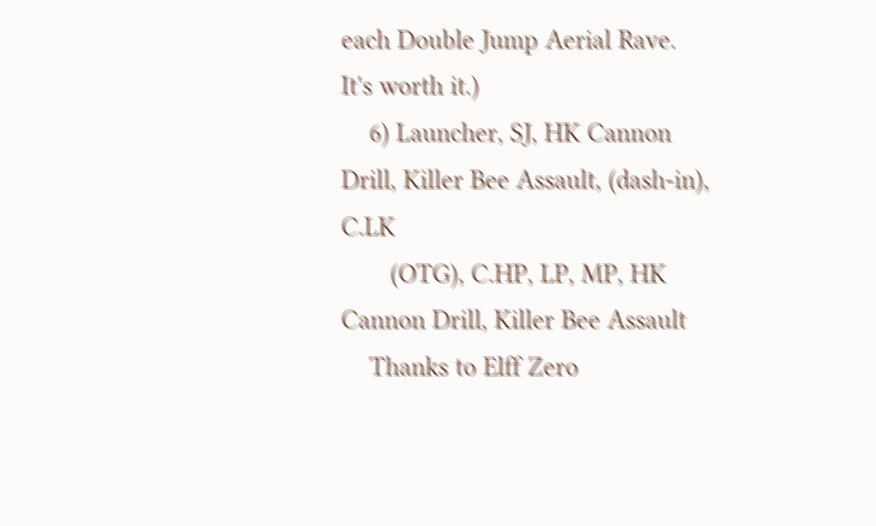each Double Jump Aerial Rave. It's worth it.)
    6) Launcher, SJ, HK Cannon Drill, Killer Bee Assault, (dash-in), C.LK
       (OTG), C.HP, LP, MP, HK Cannon Drill, Killer Bee Assault
    Thanks to Elff Zero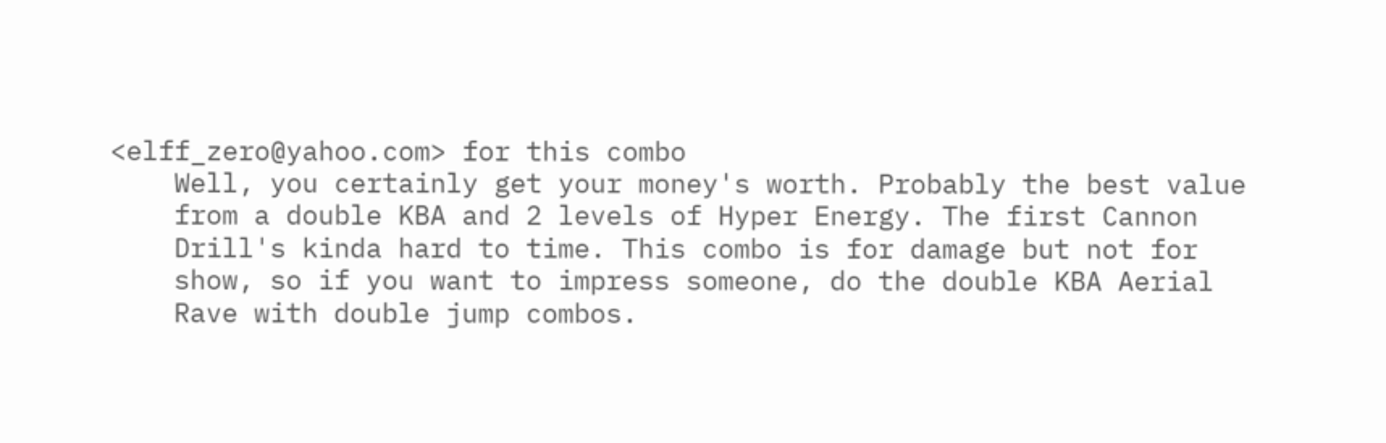<elff_zero@yahoo.com> for this combo
    Well, you certainly get your money's worth. Probably the best value
    from a double KBA and 2 levels of Hyper Energy. The first Cannon
    Drill's kinda hard to time. This combo is for damage but not for
    show, so if you want to impress someone, do the double KBA Aerial
    Rave with double jump combos.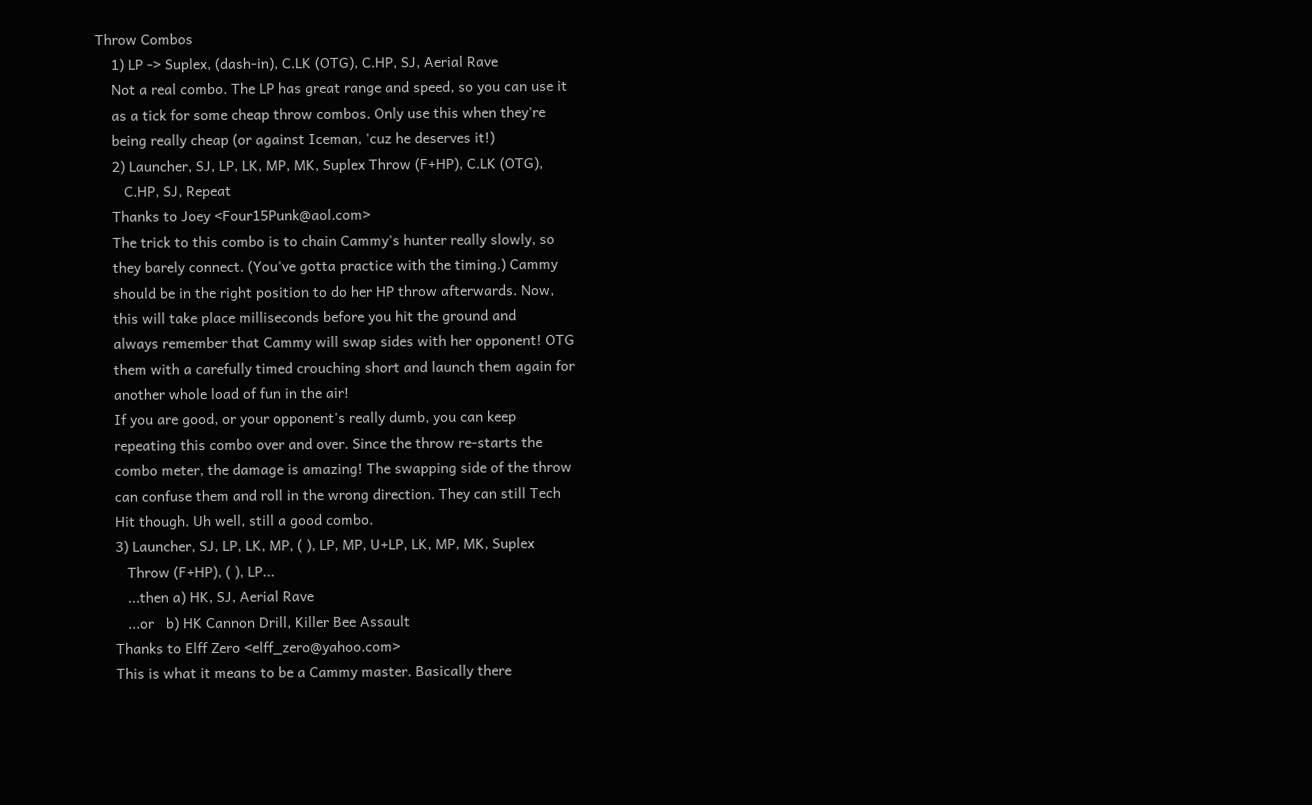Throw Combos
    1) LP -> Suplex, (dash-in), C.LK (OTG), C.HP, SJ, Aerial Rave
    Not a real combo. The LP has great range and speed, so you can use it
    as a tick for some cheap throw combos. Only use this when they're
    being really cheap (or against Iceman, 'cuz he deserves it!)
    2) Launcher, SJ, LP, LK, MP, MK, Suplex Throw (F+HP), C.LK (OTG),
       C.HP, SJ, Repeat
    Thanks to Joey <Four15Punk@aol.com>
    The trick to this combo is to chain Cammy's hunter really slowly, so
    they barely connect. (You've gotta practice with the timing.) Cammy
    should be in the right position to do her HP throw afterwards. Now,
    this will take place milliseconds before you hit the ground and
    always remember that Cammy will swap sides with her opponent! OTG
    them with a carefully timed crouching short and launch them again for
    another whole load of fun in the air!
    If you are good, or your opponent's really dumb, you can keep
    repeating this combo over and over. Since the throw re-starts the
    combo meter, the damage is amazing! The swapping side of the throw
    can confuse them and roll in the wrong direction. They can still Tech
    Hit though. Uh well, still a good combo.
    3) Launcher, SJ, LP, LK, MP, ( ), LP, MP, U+LP, LK, MP, MK, Suplex
       Throw (F+HP), ( ), LP...
       ...then a) HK, SJ, Aerial Rave
       ...or   b) HK Cannon Drill, Killer Bee Assault
    Thanks to Elff Zero <elff_zero@yahoo.com>
    This is what it means to be a Cammy master. Basically there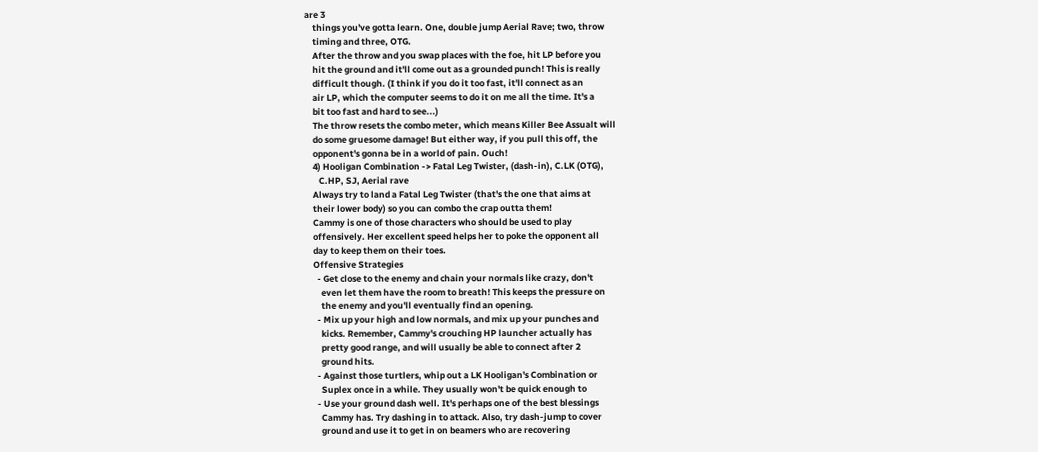are 3
    things you've gotta learn. One, double jump Aerial Rave; two, throw
    timing and three, OTG.
    After the throw and you swap places with the foe, hit LP before you
    hit the ground and it'll come out as a grounded punch! This is really
    difficult though. (I think if you do it too fast, it'll connect as an
    air LP, which the computer seems to do it on me all the time. It's a
    bit too fast and hard to see...)
    The throw resets the combo meter, which means Killer Bee Assualt will
    do some gruesome damage! But either way, if you pull this off, the
    opponent's gonna be in a world of pain. Ouch!
    4) Hooligan Combination -> Fatal Leg Twister, (dash-in), C.LK (OTG),
       C.HP, SJ, Aerial rave
    Always try to land a Fatal Leg Twister (that's the one that aims at
    their lower body) so you can combo the crap outta them!
    Cammy is one of those characters who should be used to play
    offensively. Her excellent speed helps her to poke the opponent all
    day to keep them on their toes.
    Offensive Strategies
      - Get close to the enemy and chain your normals like crazy, don't
        even let them have the room to breath! This keeps the pressure on
        the enemy and you'll eventually find an opening.
      - Mix up your high and low normals, and mix up your punches and
        kicks. Remember, Cammy's crouching HP launcher actually has
        pretty good range, and will usually be able to connect after 2
        ground hits.
      - Against those turtlers, whip out a LK Hooligan's Combination or
        Suplex once in a while. They usually won't be quick enough to
      - Use your ground dash well. It's perhaps one of the best blessings
        Cammy has. Try dashing in to attack. Also, try dash-jump to cover
        ground and use it to get in on beamers who are recovering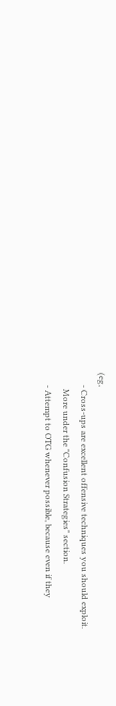(eg,
      - Cross-ups are excellent offensive techniques you should exploit.
        More under the "Confusion Strategies" section.
      - Attempt to OTG whenever possible, because even if they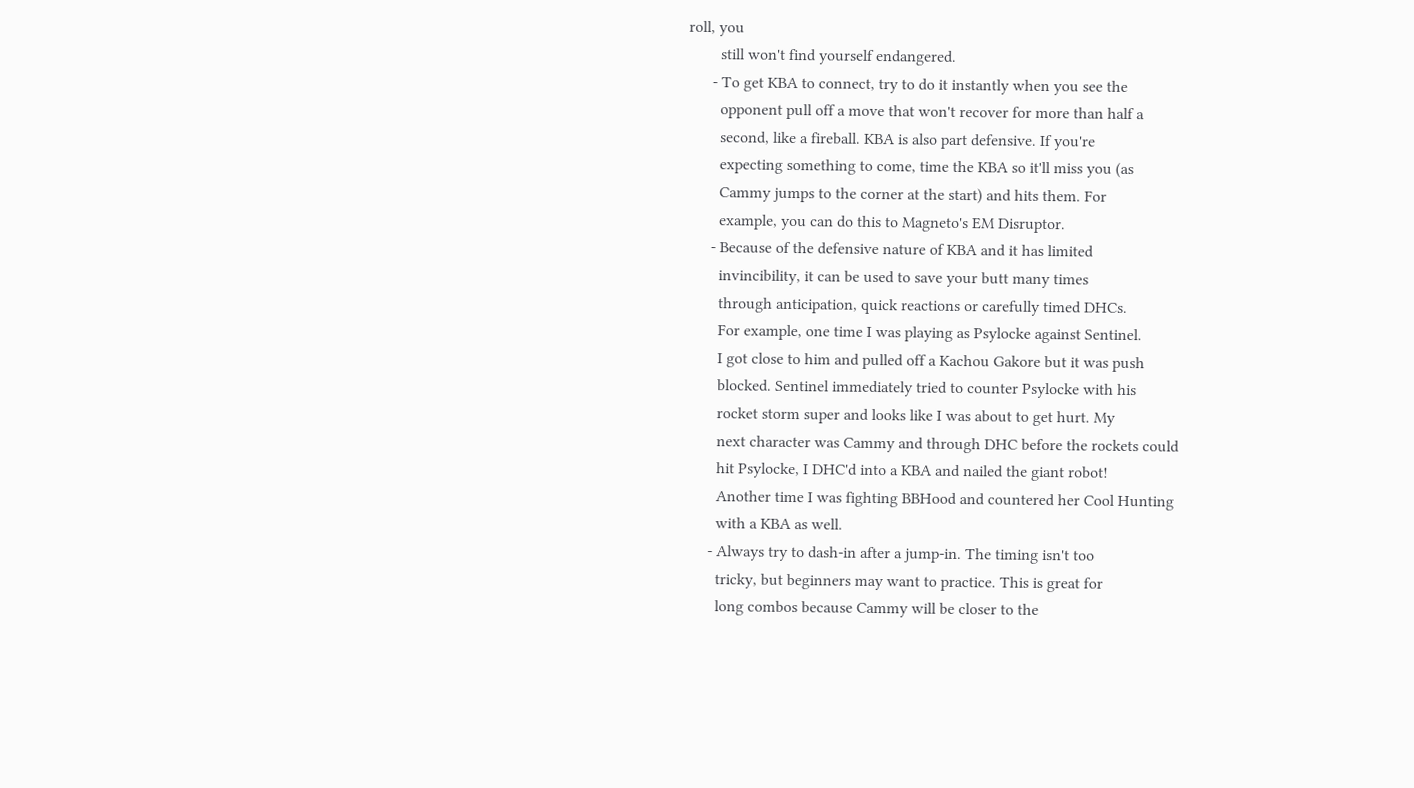roll, you
        still won't find yourself endangered.
      - To get KBA to connect, try to do it instantly when you see the
        opponent pull off a move that won't recover for more than half a
        second, like a fireball. KBA is also part defensive. If you're
        expecting something to come, time the KBA so it'll miss you (as
        Cammy jumps to the corner at the start) and hits them. For
        example, you can do this to Magneto's EM Disruptor.
      - Because of the defensive nature of KBA and it has limited
        invincibility, it can be used to save your butt many times
        through anticipation, quick reactions or carefully timed DHCs.
        For example, one time I was playing as Psylocke against Sentinel.
        I got close to him and pulled off a Kachou Gakore but it was push
        blocked. Sentinel immediately tried to counter Psylocke with his
        rocket storm super and looks like I was about to get hurt. My
        next character was Cammy and through DHC before the rockets could
        hit Psylocke, I DHC'd into a KBA and nailed the giant robot!
        Another time I was fighting BBHood and countered her Cool Hunting
        with a KBA as well.
      - Always try to dash-in after a jump-in. The timing isn't too
        tricky, but beginners may want to practice. This is great for
        long combos because Cammy will be closer to the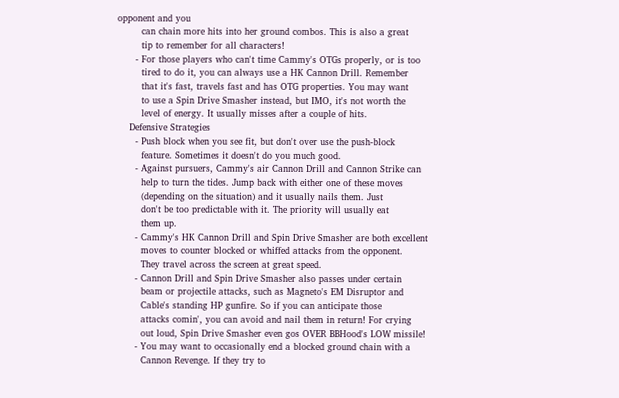opponent and you
        can chain more hits into her ground combos. This is also a great
        tip to remember for all characters!
      - For those players who can't time Cammy's OTGs properly, or is too
        tired to do it, you can always use a HK Cannon Drill. Remember
        that it's fast, travels fast and has OTG properties. You may want
        to use a Spin Drive Smasher instead, but IMO, it's not worth the
        level of energy. It usually misses after a couple of hits.
    Defensive Strategies
      - Push block when you see fit, but don't over use the push-block
        feature. Sometimes it doesn't do you much good.
      - Against pursuers, Cammy's air Cannon Drill and Cannon Strike can
        help to turn the tides. Jump back with either one of these moves
        (depending on the situation) and it usually nails them. Just
        don't be too predictable with it. The priority will usually eat
        them up.
      - Cammy's HK Cannon Drill and Spin Drive Smasher are both excellent
        moves to counter blocked or whiffed attacks from the opponent.
        They travel across the screen at great speed.
      - Cannon Drill and Spin Drive Smasher also passes under certain
        beam or projectile attacks, such as Magneto's EM Disruptor and
        Cable's standing HP gunfire. So if you can anticipate those
        attacks comin', you can avoid and nail them in return! For crying
        out loud, Spin Drive Smasher even gos OVER BBHood's LOW missile!
      - You may want to occasionally end a blocked ground chain with a
        Cannon Revenge. If they try to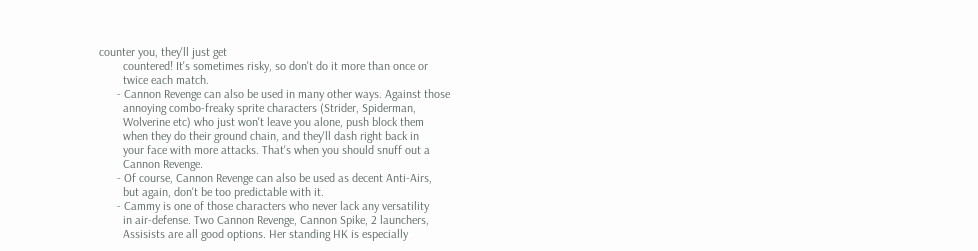counter you, they'll just get
        countered! It's sometimes risky, so don't do it more than once or
        twice each match.
      - Cannon Revenge can also be used in many other ways. Against those
        annoying combo-freaky sprite characters (Strider, Spiderman,
        Wolverine etc) who just won't leave you alone, push block them
        when they do their ground chain, and they'll dash right back in
        your face with more attacks. That's when you should snuff out a
        Cannon Revenge.
      - Of course, Cannon Revenge can also be used as decent Anti-Airs,
        but again, don't be too predictable with it.
      - Cammy is one of those characters who never lack any versatility
        in air-defense. Two Cannon Revenge, Cannon Spike, 2 launchers,
        Assisists are all good options. Her standing HK is especially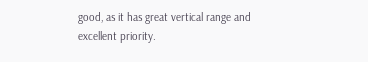good, as it has great vertical range and excellent priority.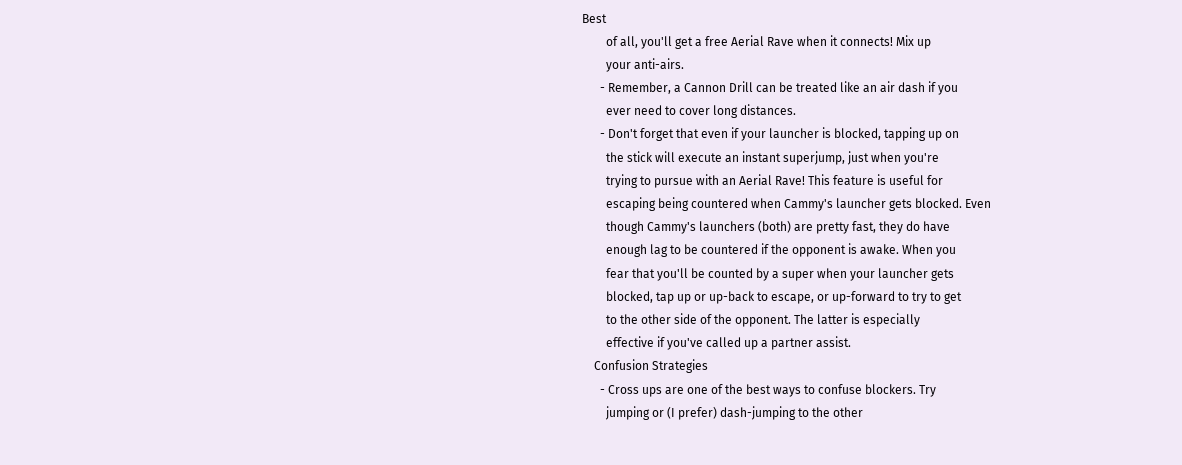Best
        of all, you'll get a free Aerial Rave when it connects! Mix up
        your anti-airs.
      - Remember, a Cannon Drill can be treated like an air dash if you
        ever need to cover long distances.
      - Don't forget that even if your launcher is blocked, tapping up on
        the stick will execute an instant superjump, just when you're
        trying to pursue with an Aerial Rave! This feature is useful for
        escaping being countered when Cammy's launcher gets blocked. Even
        though Cammy's launchers (both) are pretty fast, they do have
        enough lag to be countered if the opponent is awake. When you
        fear that you'll be counted by a super when your launcher gets
        blocked, tap up or up-back to escape, or up-forward to try to get
        to the other side of the opponent. The latter is especially
        effective if you've called up a partner assist.
    Confusion Strategies
      - Cross ups are one of the best ways to confuse blockers. Try
        jumping or (I prefer) dash-jumping to the other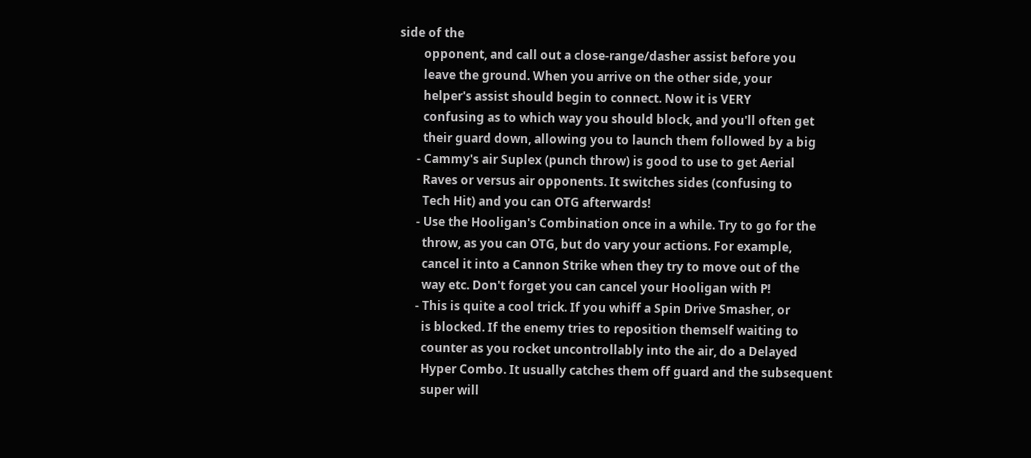side of the
        opponent, and call out a close-range/dasher assist before you
        leave the ground. When you arrive on the other side, your
        helper's assist should begin to connect. Now it is VERY
        confusing as to which way you should block, and you'll often get
        their guard down, allowing you to launch them followed by a big
      - Cammy's air Suplex (punch throw) is good to use to get Aerial
        Raves or versus air opponents. It switches sides (confusing to
        Tech Hit) and you can OTG afterwards!
      - Use the Hooligan's Combination once in a while. Try to go for the
        throw, as you can OTG, but do vary your actions. For example,
        cancel it into a Cannon Strike when they try to move out of the
        way etc. Don't forget you can cancel your Hooligan with P!
      - This is quite a cool trick. If you whiff a Spin Drive Smasher, or
        is blocked. If the enemy tries to reposition themself waiting to
        counter as you rocket uncontrollably into the air, do a Delayed
        Hyper Combo. It usually catches them off guard and the subsequent
        super will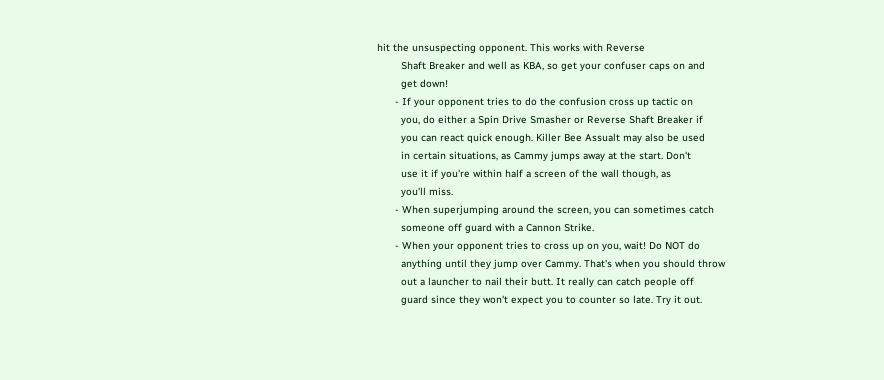hit the unsuspecting opponent. This works with Reverse
        Shaft Breaker and well as KBA, so get your confuser caps on and
        get down!
      - If your opponent tries to do the confusion cross up tactic on
        you, do either a Spin Drive Smasher or Reverse Shaft Breaker if
        you can react quick enough. Killer Bee Assualt may also be used
        in certain situations, as Cammy jumps away at the start. Don't
        use it if you're within half a screen of the wall though, as
        you'll miss.
      - When superjumping around the screen, you can sometimes catch
        someone off guard with a Cannon Strike.
      - When your opponent tries to cross up on you, wait! Do NOT do
        anything until they jump over Cammy. That's when you should throw
        out a launcher to nail their butt. It really can catch people off
        guard since they won't expect you to counter so late. Try it out.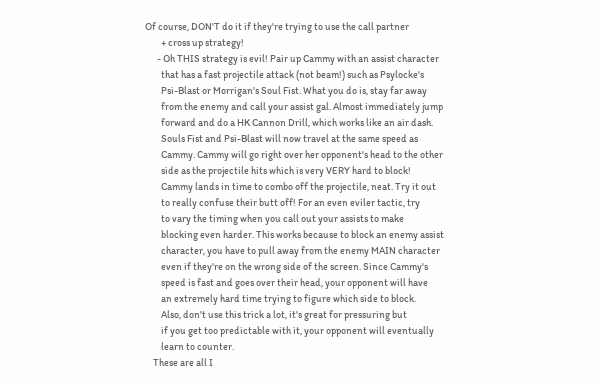Of course, DON'T do it if they're trying to use the call partner
        + cross up strategy!
      - Oh THIS strategy is evil! Pair up Cammy with an assist character
        that has a fast projectile attack (not beam!) such as Psylocke's
        Psi-Blast or Morrigan's Soul Fist. What you do is, stay far away
        from the enemy and call your assist gal. Almost immediately jump
        forward and do a HK Cannon Drill, which works like an air dash.
        Souls Fist and Psi-Blast will now travel at the same speed as
        Cammy. Cammy will go right over her opponent's head to the other
        side as the projectile hits which is very VERY hard to block!
        Cammy lands in time to combo off the projectile, neat. Try it out
        to really confuse their butt off! For an even eviler tactic, try
        to vary the timing when you call out your assists to make
        blocking even harder. This works because to block an enemy assist
        character, you have to pull away from the enemy MAIN character
        even if they're on the wrong side of the screen. Since Cammy's
        speed is fast and goes over their head, your opponent will have
        an extremely hard time trying to figure which side to block.
        Also, don't use this trick a lot, it's great for pressuring but
        if you get too predictable with it, your opponent will eventually
        learn to counter.
    These are all I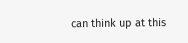can think up at this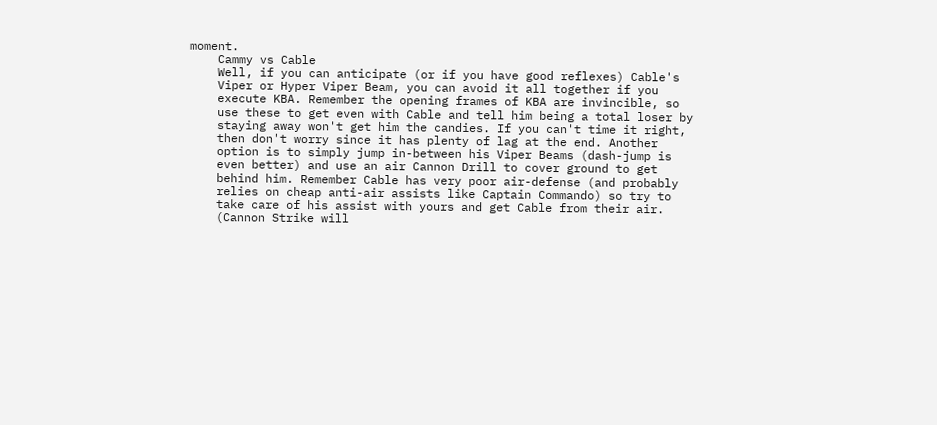moment.
    Cammy vs Cable
    Well, if you can anticipate (or if you have good reflexes) Cable's
    Viper or Hyper Viper Beam, you can avoid it all together if you
    execute KBA. Remember the opening frames of KBA are invincible, so
    use these to get even with Cable and tell him being a total loser by
    staying away won't get him the candies. If you can't time it right,
    then don't worry since it has plenty of lag at the end. Another
    option is to simply jump in-between his Viper Beams (dash-jump is
    even better) and use an air Cannon Drill to cover ground to get
    behind him. Remember Cable has very poor air-defense (and probably
    relies on cheap anti-air assists like Captain Commando) so try to
    take care of his assist with yours and get Cable from their air.
    (Cannon Strike will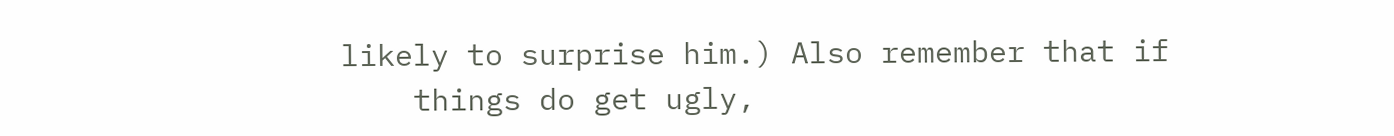likely to surprise him.) Also remember that if
    things do get ugly,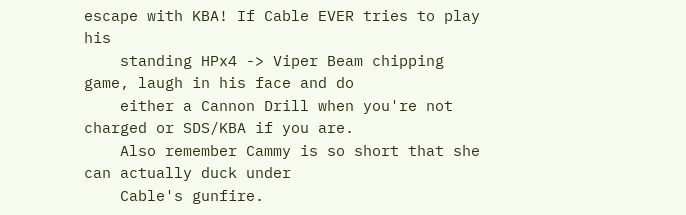escape with KBA! If Cable EVER tries to play his
    standing HPx4 -> Viper Beam chipping game, laugh in his face and do
    either a Cannon Drill when you're not charged or SDS/KBA if you are.
    Also remember Cammy is so short that she can actually duck under
    Cable's gunfire.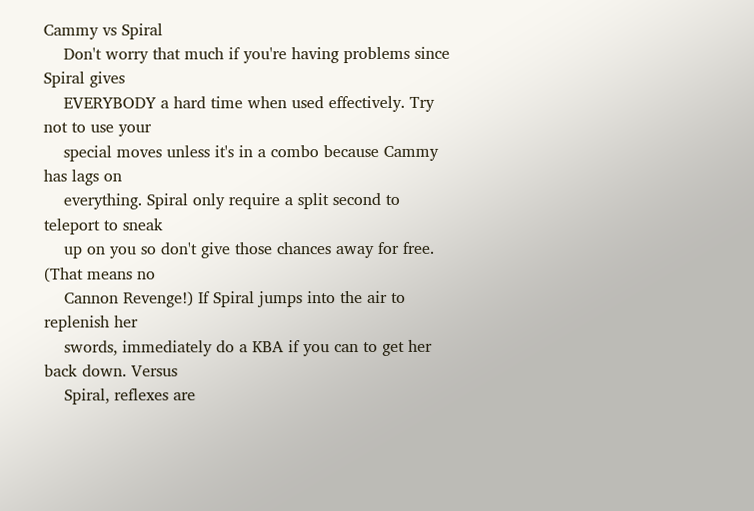Cammy vs Spiral
    Don't worry that much if you're having problems since Spiral gives
    EVERYBODY a hard time when used effectively. Try not to use your
    special moves unless it's in a combo because Cammy has lags on
    everything. Spiral only require a split second to teleport to sneak
    up on you so don't give those chances away for free. (That means no
    Cannon Revenge!) If Spiral jumps into the air to replenish her
    swords, immediately do a KBA if you can to get her back down. Versus
    Spiral, reflexes are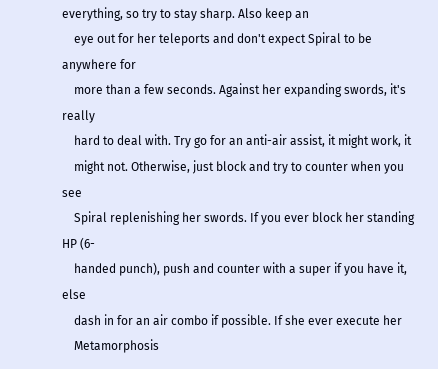everything, so try to stay sharp. Also keep an
    eye out for her teleports and don't expect Spiral to be anywhere for
    more than a few seconds. Against her expanding swords, it's really
    hard to deal with. Try go for an anti-air assist, it might work, it
    might not. Otherwise, just block and try to counter when you see
    Spiral replenishing her swords. If you ever block her standing HP (6-
    handed punch), push and counter with a super if you have it, else
    dash in for an air combo if possible. If she ever execute her
    Metamorphosis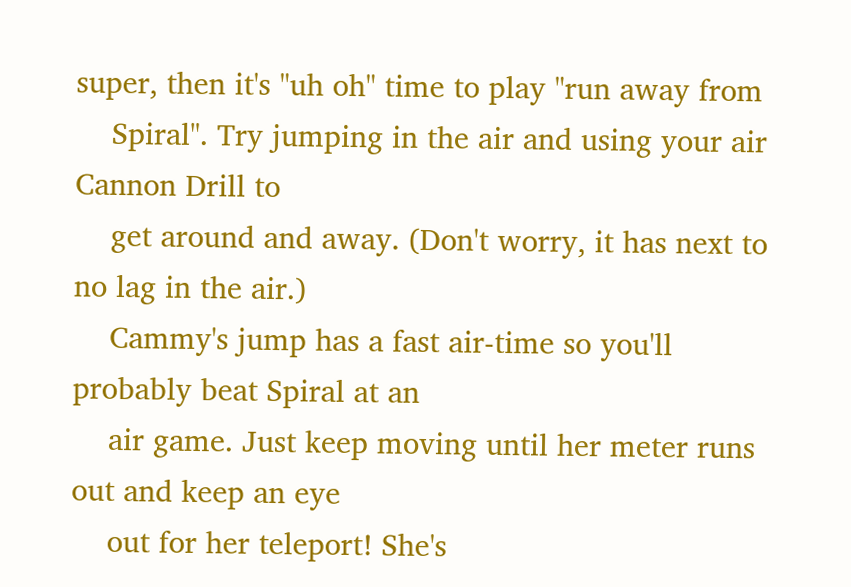super, then it's "uh oh" time to play "run away from
    Spiral". Try jumping in the air and using your air Cannon Drill to
    get around and away. (Don't worry, it has next to no lag in the air.)
    Cammy's jump has a fast air-time so you'll probably beat Spiral at an
    air game. Just keep moving until her meter runs out and keep an eye
    out for her teleport! She's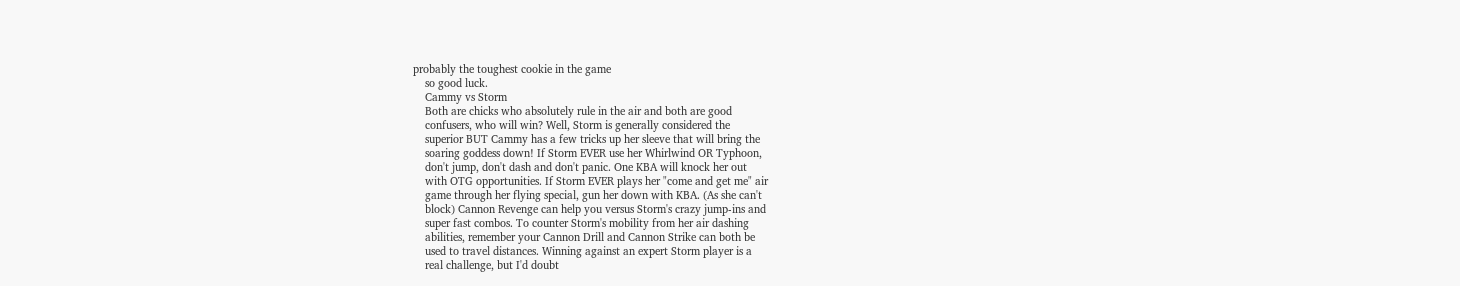probably the toughest cookie in the game
    so good luck.
    Cammy vs Storm
    Both are chicks who absolutely rule in the air and both are good
    confusers, who will win? Well, Storm is generally considered the
    superior BUT Cammy has a few tricks up her sleeve that will bring the
    soaring goddess down! If Storm EVER use her Whirlwind OR Typhoon,
    don't jump, don't dash and don't panic. One KBA will knock her out
    with OTG opportunities. If Storm EVER plays her "come and get me" air
    game through her flying special, gun her down with KBA. (As she can't
    block) Cannon Revenge can help you versus Storm's crazy jump-ins and
    super fast combos. To counter Storm's mobility from her air dashing
    abilities, remember your Cannon Drill and Cannon Strike can both be
    used to travel distances. Winning against an expert Storm player is a
    real challenge, but I'd doubt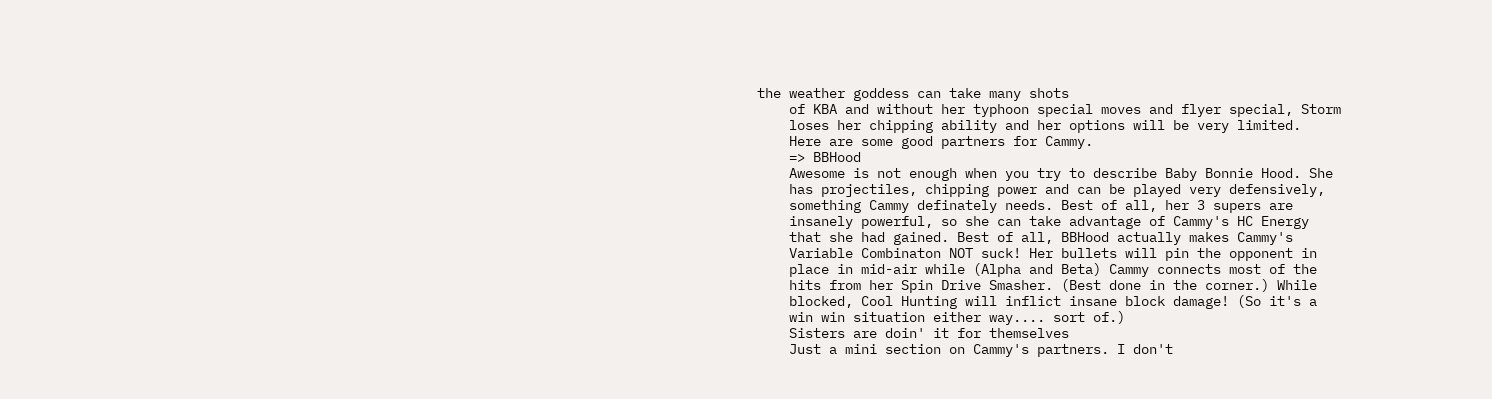the weather goddess can take many shots
    of KBA and without her typhoon special moves and flyer special, Storm
    loses her chipping ability and her options will be very limited.
    Here are some good partners for Cammy.
    => BBHood
    Awesome is not enough when you try to describe Baby Bonnie Hood. She
    has projectiles, chipping power and can be played very defensively,
    something Cammy definately needs. Best of all, her 3 supers are
    insanely powerful, so she can take advantage of Cammy's HC Energy
    that she had gained. Best of all, BBHood actually makes Cammy's
    Variable Combinaton NOT suck! Her bullets will pin the opponent in
    place in mid-air while (Alpha and Beta) Cammy connects most of the
    hits from her Spin Drive Smasher. (Best done in the corner.) While
    blocked, Cool Hunting will inflict insane block damage! (So it's a
    win win situation either way.... sort of.)
    Sisters are doin' it for themselves
    Just a mini section on Cammy's partners. I don't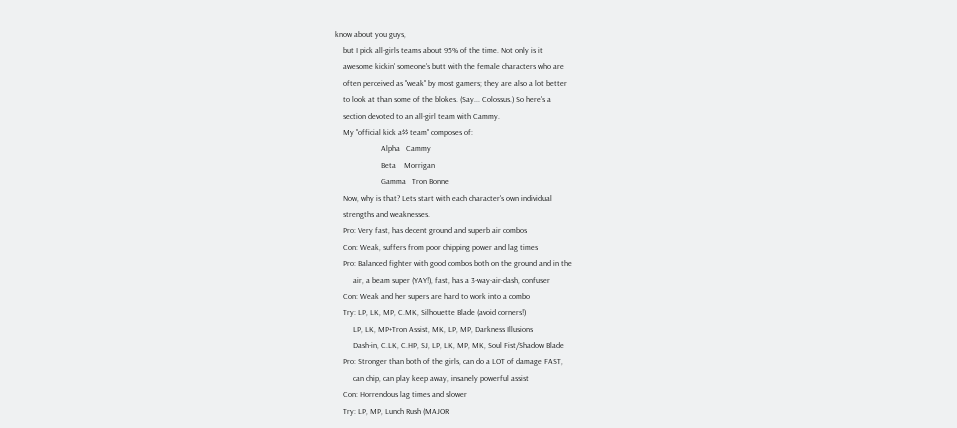know about you guys,
    but I pick all-girls teams about 95% of the time. Not only is it
    awesome kickin' someone's butt with the female characters who are
    often perceived as "weak" by most gamers; they are also a lot better
    to look at than some of the blokes. (Say... Colossus.) So here's a
    section devoted to an all-girl team with Cammy.
    My "official kick a$$ team" composes of:
                       Alpha   Cammy
                       Beta    Morrigan
                       Gamma   Tron Bonne
    Now, why is that? Lets start with each character's own individual
    strengths and weaknesses.
    Pro: Very fast, has decent ground and superb air combos
    Con: Weak, suffers from poor chipping power and lag times
    Pro: Balanced fighter with good combos both on the ground and in the
         air, a beam super (YAY!), fast, has a 3-way-air-dash, confuser
    Con: Weak and her supers are hard to work into a combo
    Try: LP, LK, MP, C.MK, Silhouette Blade (avoid corners!)
         LP, LK, MP+Tron Assist, MK, LP, MP, Darkness Illusions
         Dash-in, C.LK, C.HP, SJ, LP, LK, MP, MK, Soul Fist/Shadow Blade
    Pro: Stronger than both of the girls, can do a LOT of damage FAST,
         can chip, can play keep away, insanely powerful assist
    Con: Horrendous lag times and slower
    Try: LP, MP, Lunch Rush (MAJOR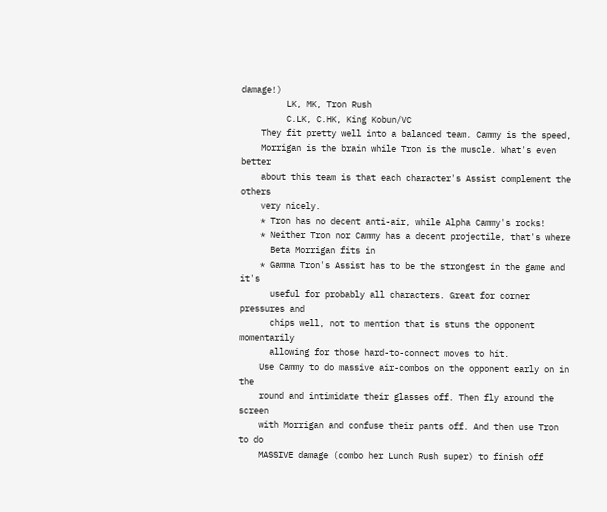damage!)
         LK, MK, Tron Rush
         C.LK, C.HK, King Kobun/VC
    They fit pretty well into a balanced team. Cammy is the speed,
    Morrigan is the brain while Tron is the muscle. What's even better
    about this team is that each character's Assist complement the others
    very nicely.
    * Tron has no decent anti-air, while Alpha Cammy's rocks!
    * Neither Tron nor Cammy has a decent projectile, that's where
      Beta Morrigan fits in
    * Gamma Tron's Assist has to be the strongest in the game and it's
      useful for probably all characters. Great for corner pressures and
      chips well, not to mention that is stuns the opponent momentarily
      allowing for those hard-to-connect moves to hit.
    Use Cammy to do massive air-combos on the opponent early on in the
    round and intimidate their glasses off. Then fly around the screen
    with Morrigan and confuse their pants off. And then use Tron to do
    MASSIVE damage (combo her Lunch Rush super) to finish off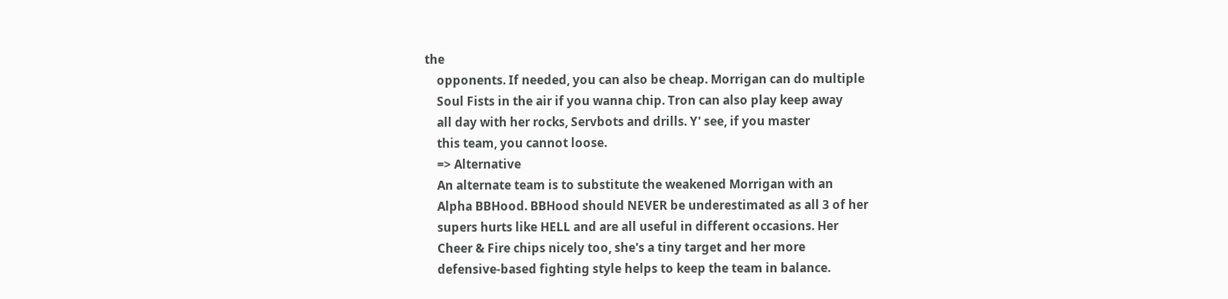the
    opponents. If needed, you can also be cheap. Morrigan can do multiple
    Soul Fists in the air if you wanna chip. Tron can also play keep away
    all day with her rocks, Servbots and drills. Y' see, if you master
    this team, you cannot loose.
    => Alternative
    An alternate team is to substitute the weakened Morrigan with an
    Alpha BBHood. BBHood should NEVER be underestimated as all 3 of her
    supers hurts like HELL and are all useful in different occasions. Her
    Cheer & Fire chips nicely too, she's a tiny target and her more
    defensive-based fighting style helps to keep the team in balance.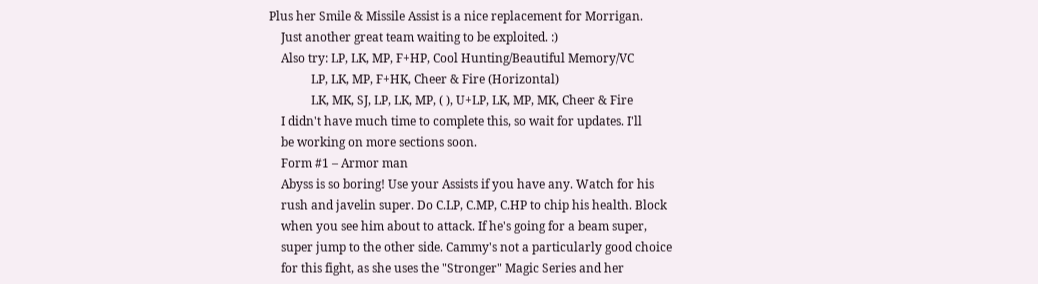Plus her Smile & Missile Assist is a nice replacement for Morrigan.
    Just another great team waiting to be exploited. :)
    Also try: LP, LK, MP, F+HP, Cool Hunting/Beautiful Memory/VC
              LP, LK, MP, F+HK, Cheer & Fire (Horizontal)
              LK, MK, SJ, LP, LK, MP, ( ), U+LP, LK, MP, MK, Cheer & Fire
    I didn't have much time to complete this, so wait for updates. I'll
    be working on more sections soon.
    Form #1 – Armor man
    Abyss is so boring! Use your Assists if you have any. Watch for his
    rush and javelin super. Do C.LP, C.MP, C.HP to chip his health. Block
    when you see him about to attack. If he's going for a beam super,
    super jump to the other side. Cammy's not a particularly good choice
    for this fight, as she uses the "Stronger" Magic Series and her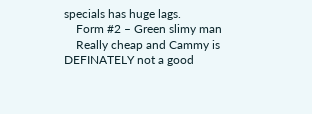specials has huge lags.
    Form #2 – Green slimy man
    Really cheap and Cammy is DEFINATELY not a good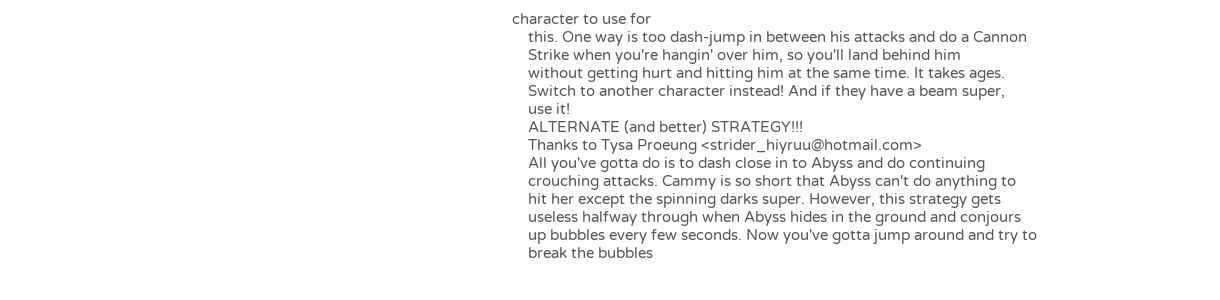character to use for
    this. One way is too dash-jump in between his attacks and do a Cannon
    Strike when you're hangin' over him, so you'll land behind him
    without getting hurt and hitting him at the same time. It takes ages.
    Switch to another character instead! And if they have a beam super,
    use it!
    ALTERNATE (and better) STRATEGY!!!
    Thanks to Tysa Proeung <strider_hiyruu@hotmail.com>
    All you've gotta do is to dash close in to Abyss and do continuing
    crouching attacks. Cammy is so short that Abyss can't do anything to
    hit her except the spinning darks super. However, this strategy gets
    useless halfway through when Abyss hides in the ground and conjours
    up bubbles every few seconds. Now you've gotta jump around and try to
    break the bubbles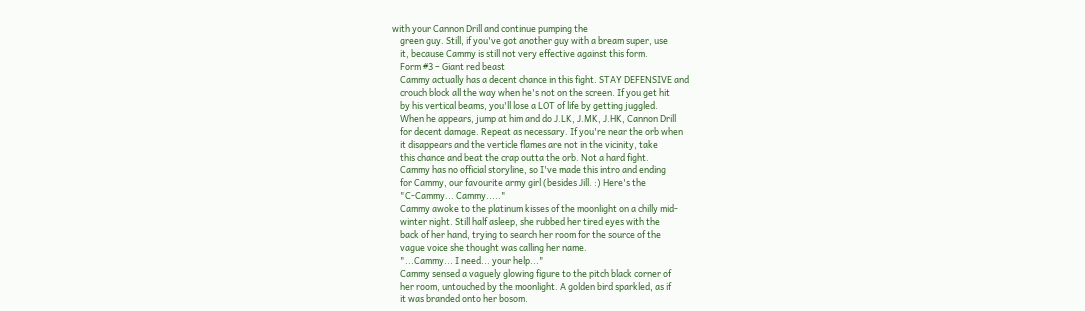with your Cannon Drill and continue pumping the
    green guy. Still, if you've got another guy with a bream super, use
    it, because Cammy is still not very effective against this form.
    Form #3 – Giant red beast
    Cammy actually has a decent chance in this fight. STAY DEFENSIVE and
    crouch block all the way when he's not on the screen. If you get hit
    by his vertical beams, you'll lose a LOT of life by getting juggled.
    When he appears, jump at him and do J.LK, J.MK, J.HK, Cannon Drill
    for decent damage. Repeat as necessary. If you're near the orb when
    it disappears and the verticle flames are not in the vicinity, take
    this chance and beat the crap outta the orb. Not a hard fight.
    Cammy has no official storyline, so I've made this intro and ending
    for Cammy, our favourite army girl (besides Jill. :) Here's the
    "C-Cammy... Cammy....."
    Cammy awoke to the platinum kisses of the moonlight on a chilly mid-
    winter night. Still half asleep, she rubbed her tired eyes with the
    back of her hand, trying to search her room for the source of the
    vague voice she thought was calling her name.
    "...Cammy... I need... your help..."
    Cammy sensed a vaguely glowing figure to the pitch black corner of
    her room, untouched by the moonlight. A golden bird sparkled, as if
    it was branded onto her bosom.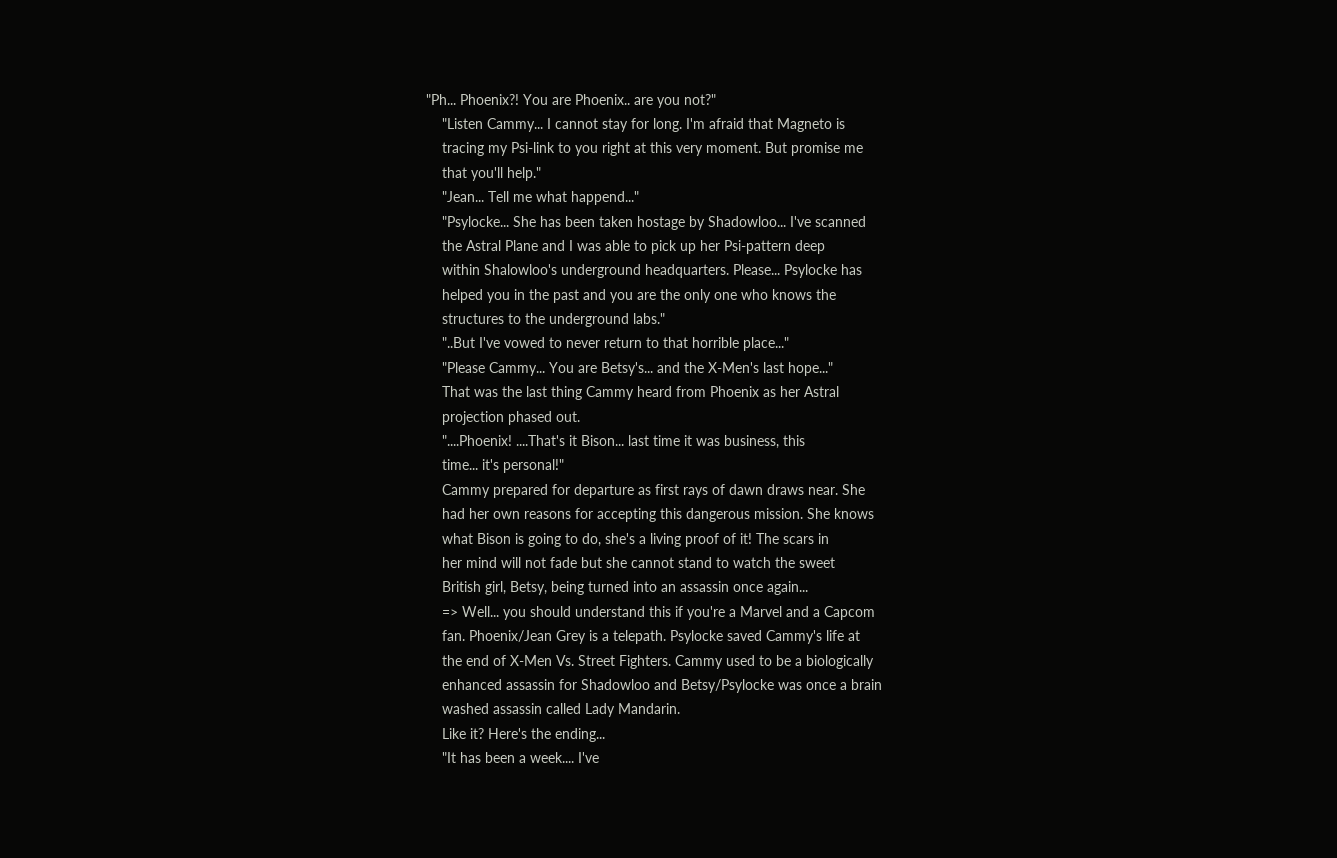"Ph... Phoenix?! You are Phoenix.. are you not?"
    "Listen Cammy... I cannot stay for long. I'm afraid that Magneto is
    tracing my Psi-link to you right at this very moment. But promise me
    that you'll help."
    "Jean... Tell me what happend..."
    "Psylocke... She has been taken hostage by Shadowloo... I've scanned
    the Astral Plane and I was able to pick up her Psi-pattern deep
    within Shalowloo's underground headquarters. Please... Psylocke has
    helped you in the past and you are the only one who knows the
    structures to the underground labs."
    "..But I've vowed to never return to that horrible place..."
    "Please Cammy... You are Betsy's... and the X-Men's last hope..."
    That was the last thing Cammy heard from Phoenix as her Astral
    projection phased out.
    "....Phoenix! ....That's it Bison... last time it was business, this
    time... it's personal!"
    Cammy prepared for departure as first rays of dawn draws near. She
    had her own reasons for accepting this dangerous mission. She knows
    what Bison is going to do, she's a living proof of it! The scars in
    her mind will not fade but she cannot stand to watch the sweet
    British girl, Betsy, being turned into an assassin once again...
    => Well... you should understand this if you're a Marvel and a Capcom
    fan. Phoenix/Jean Grey is a telepath. Psylocke saved Cammy's life at
    the end of X-Men Vs. Street Fighters. Cammy used to be a biologically
    enhanced assassin for Shadowloo and Betsy/Psylocke was once a brain
    washed assassin called Lady Mandarin.
    Like it? Here's the ending...
    "It has been a week.... I've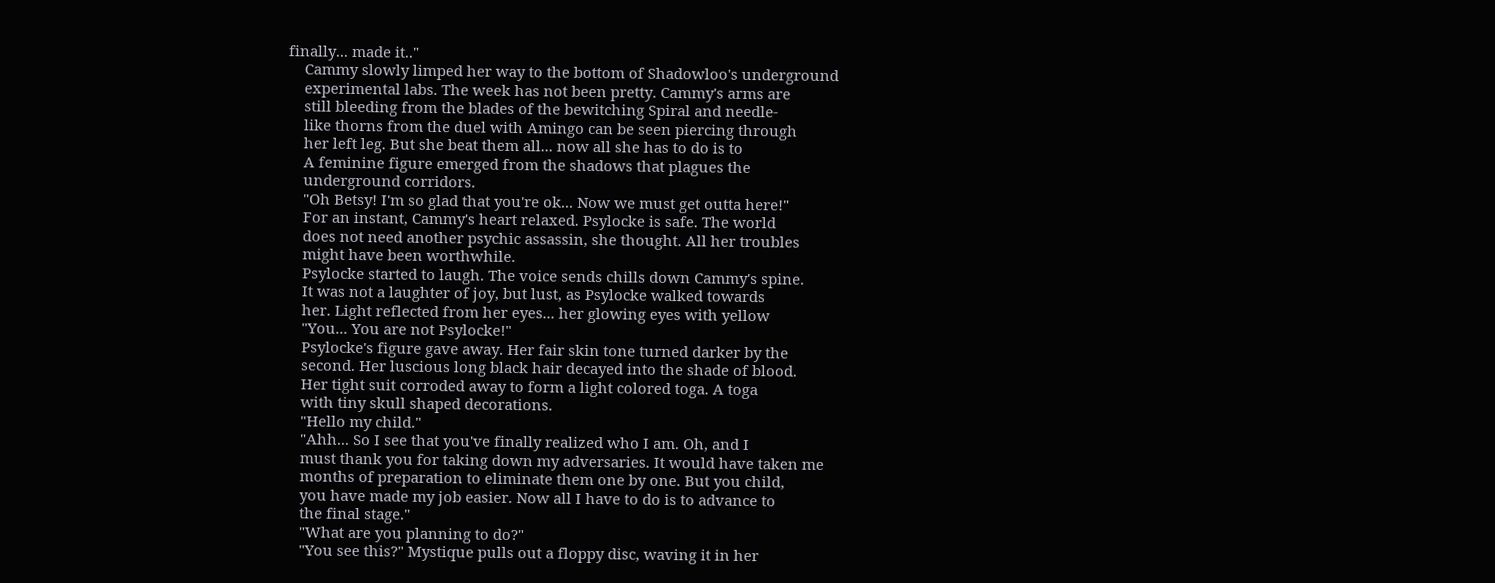finally... made it.."
    Cammy slowly limped her way to the bottom of Shadowloo's underground
    experimental labs. The week has not been pretty. Cammy's arms are
    still bleeding from the blades of the bewitching Spiral and needle-
    like thorns from the duel with Amingo can be seen piercing through
    her left leg. But she beat them all... now all she has to do is to
    A feminine figure emerged from the shadows that plagues the
    underground corridors.
    "Oh Betsy! I'm so glad that you're ok... Now we must get outta here!"
    For an instant, Cammy's heart relaxed. Psylocke is safe. The world
    does not need another psychic assassin, she thought. All her troubles
    might have been worthwhile.
    Psylocke started to laugh. The voice sends chills down Cammy's spine.
    It was not a laughter of joy, but lust, as Psylocke walked towards
    her. Light reflected from her eyes... her glowing eyes with yellow
    "You... You are not Psylocke!"
    Psylocke's figure gave away. Her fair skin tone turned darker by the
    second. Her luscious long black hair decayed into the shade of blood.
    Her tight suit corroded away to form a light colored toga. A toga
    with tiny skull shaped decorations.
    "Hello my child."
    "Ahh... So I see that you've finally realized who I am. Oh, and I
    must thank you for taking down my adversaries. It would have taken me
    months of preparation to eliminate them one by one. But you child,
    you have made my job easier. Now all I have to do is to advance to
    the final stage."
    "What are you planning to do?"
    "You see this?" Mystique pulls out a floppy disc, waving it in her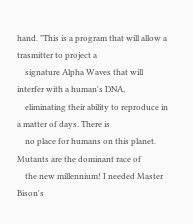hand. "This is a program that will allow a trasmitter to project a
    signature Alpha Waves that will interfer with a human's DNA,
    eliminating their ability to reproduce in a matter of days. There is
    no place for humans on this planet. Mutants are the dominant race of
    the new millennium! I needed Master Bison's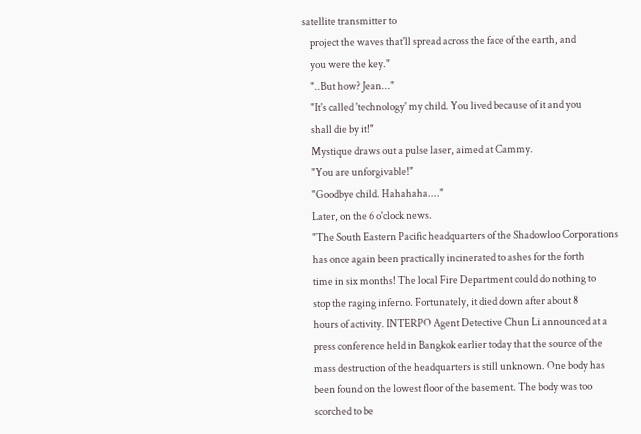satellite transmitter to
    project the waves that'll spread across the face of the earth, and
    you were the key."
    "..But how? Jean..."
    "It's called 'technology' my child. You lived because of it and you
    shall die by it!"
    Mystique draws out a pulse laser, aimed at Cammy.
    "You are unforgivable!"
    "Goodbye child. Hahahaha...."
    Later, on the 6 o'clock news.
    "The South Eastern Pacific headquarters of the Shadowloo Corporations
    has once again been practically incinerated to ashes for the forth
    time in six months! The local Fire Department could do nothing to
    stop the raging inferno. Fortunately, it died down after about 8
    hours of activity. INTERPO Agent Detective Chun Li announced at a
    press conference held in Bangkok earlier today that the source of the
    mass destruction of the headquarters is still unknown. One body has
    been found on the lowest floor of the basement. The body was too
    scorched to be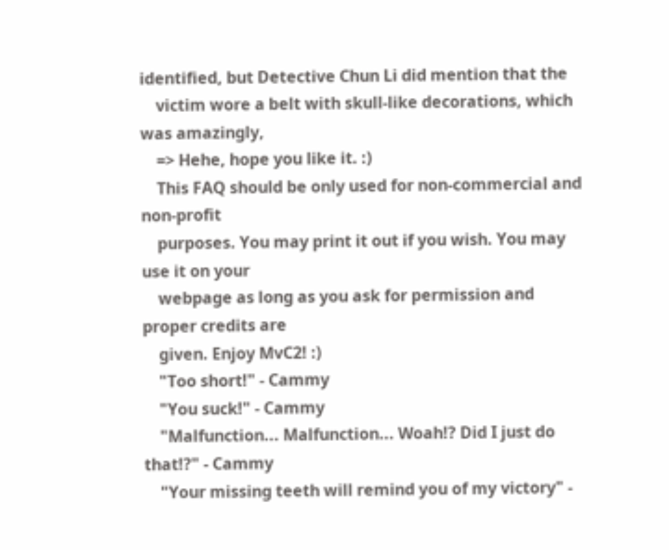identified, but Detective Chun Li did mention that the
    victim wore a belt with skull-like decorations, which was amazingly,
    => Hehe, hope you like it. :)
    This FAQ should be only used for non-commercial and non-profit
    purposes. You may print it out if you wish. You may use it on your
    webpage as long as you ask for permission and proper credits are
    given. Enjoy MvC2! :)
    "Too short!" - Cammy
    "You suck!" - Cammy
    "Malfunction... Malfunction... Woah!? Did I just do that!?" - Cammy
    "Your missing teeth will remind you of my victory" -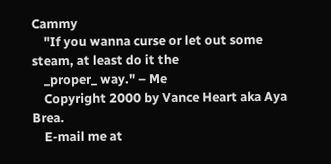Cammy
    "If you wanna curse or let out some steam, at least do it the
    _proper_ way." – Me
    Copyright 2000 by Vance Heart aka Aya Brea.
    E-mail me at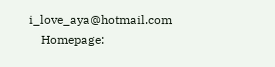i_love_aya@hotmail.com
    Homepage: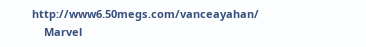http://www6.50megs.com/vanceayahan/
    Marvel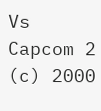Vs Capcom 2 (c) 2000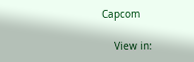Capcom

    View in: